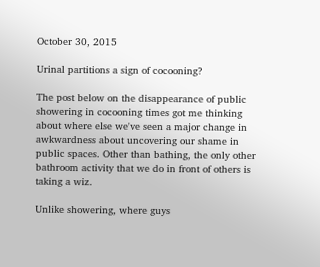October 30, 2015

Urinal partitions a sign of cocooning?

The post below on the disappearance of public showering in cocooning times got me thinking about where else we've seen a major change in awkwardness about uncovering our shame in public spaces. Other than bathing, the only other bathroom activity that we do in front of others is taking a wiz.

Unlike showering, where guys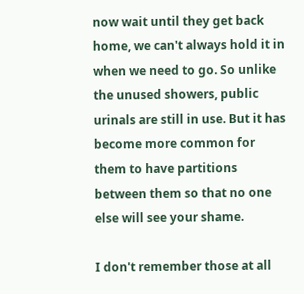now wait until they get back home, we can't always hold it in when we need to go. So unlike the unused showers, public urinals are still in use. But it has become more common for them to have partitions between them so that no one else will see your shame.

I don't remember those at all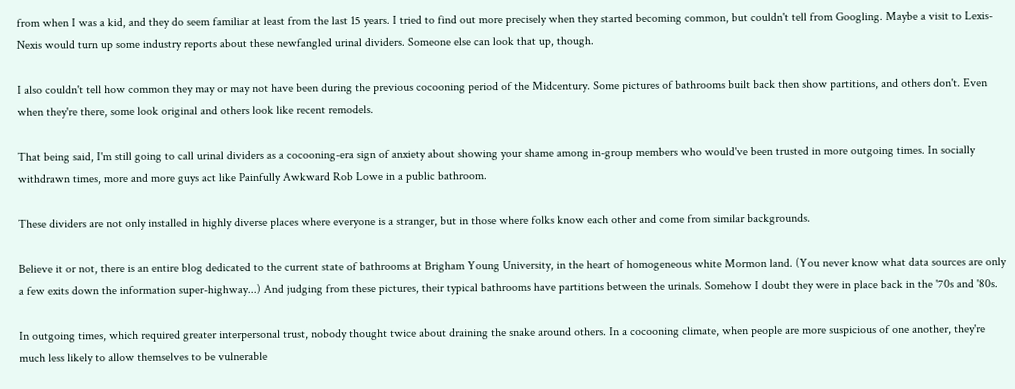from when I was a kid, and they do seem familiar at least from the last 15 years. I tried to find out more precisely when they started becoming common, but couldn't tell from Googling. Maybe a visit to Lexis-Nexis would turn up some industry reports about these newfangled urinal dividers. Someone else can look that up, though.

I also couldn't tell how common they may or may not have been during the previous cocooning period of the Midcentury. Some pictures of bathrooms built back then show partitions, and others don't. Even when they're there, some look original and others look like recent remodels.

That being said, I'm still going to call urinal dividers as a cocooning-era sign of anxiety about showing your shame among in-group members who would've been trusted in more outgoing times. In socially withdrawn times, more and more guys act like Painfully Awkward Rob Lowe in a public bathroom.

These dividers are not only installed in highly diverse places where everyone is a stranger, but in those where folks know each other and come from similar backgrounds.

Believe it or not, there is an entire blog dedicated to the current state of bathrooms at Brigham Young University, in the heart of homogeneous white Mormon land. (You never know what data sources are only a few exits down the information super-highway...) And judging from these pictures, their typical bathrooms have partitions between the urinals. Somehow I doubt they were in place back in the '70s and '80s.

In outgoing times, which required greater interpersonal trust, nobody thought twice about draining the snake around others. In a cocooning climate, when people are more suspicious of one another, they're much less likely to allow themselves to be vulnerable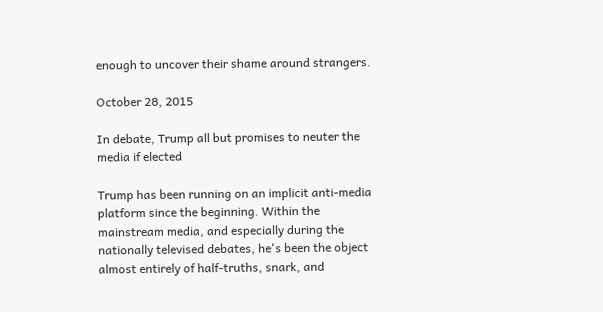enough to uncover their shame around strangers.

October 28, 2015

In debate, Trump all but promises to neuter the media if elected

Trump has been running on an implicit anti-media platform since the beginning. Within the mainstream media, and especially during the nationally televised debates, he's been the object almost entirely of half-truths, snark, and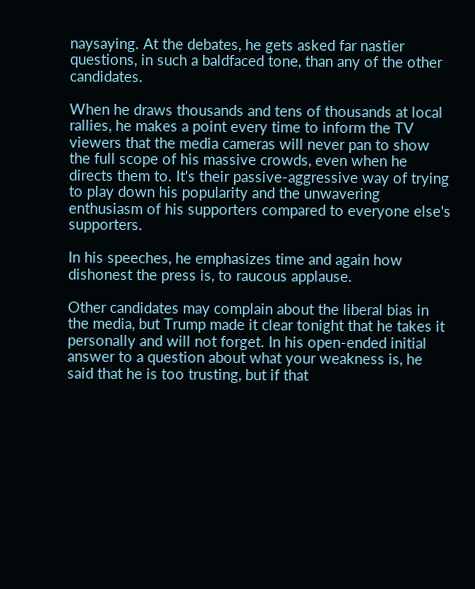naysaying. At the debates, he gets asked far nastier questions, in such a baldfaced tone, than any of the other candidates.

When he draws thousands and tens of thousands at local rallies, he makes a point every time to inform the TV viewers that the media cameras will never pan to show the full scope of his massive crowds, even when he directs them to. It's their passive-aggressive way of trying to play down his popularity and the unwavering enthusiasm of his supporters compared to everyone else's supporters.

In his speeches, he emphasizes time and again how dishonest the press is, to raucous applause.

Other candidates may complain about the liberal bias in the media, but Trump made it clear tonight that he takes it personally and will not forget. In his open-ended initial answer to a question about what your weakness is, he said that he is too trusting, but if that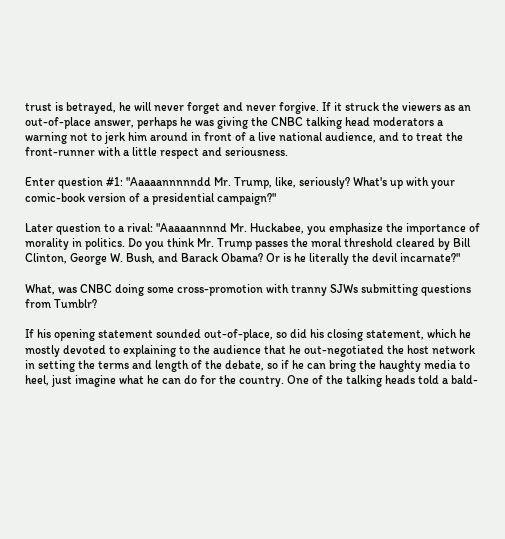trust is betrayed, he will never forget and never forgive. If it struck the viewers as an out-of-place answer, perhaps he was giving the CNBC talking head moderators a warning not to jerk him around in front of a live national audience, and to treat the front-runner with a little respect and seriousness.

Enter question #1: "Aaaaannnnndd Mr. Trump, like, seriously? What's up with your comic-book version of a presidential campaign?"

Later question to a rival: "Aaaaannnnd Mr. Huckabee, you emphasize the importance of morality in politics. Do you think Mr. Trump passes the moral threshold cleared by Bill Clinton, George W. Bush, and Barack Obama? Or is he literally the devil incarnate?"

What, was CNBC doing some cross-promotion with tranny SJWs submitting questions from Tumblr?

If his opening statement sounded out-of-place, so did his closing statement, which he mostly devoted to explaining to the audience that he out-negotiated the host network in setting the terms and length of the debate, so if he can bring the haughty media to heel, just imagine what he can do for the country. One of the talking heads told a bald-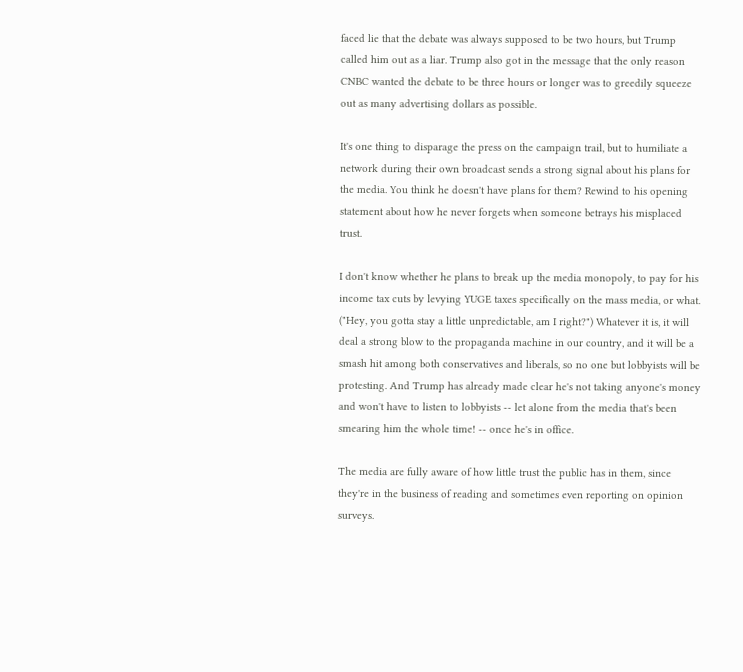faced lie that the debate was always supposed to be two hours, but Trump called him out as a liar. Trump also got in the message that the only reason CNBC wanted the debate to be three hours or longer was to greedily squeeze out as many advertising dollars as possible.

It's one thing to disparage the press on the campaign trail, but to humiliate a network during their own broadcast sends a strong signal about his plans for the media. You think he doesn't have plans for them? Rewind to his opening statement about how he never forgets when someone betrays his misplaced trust.

I don't know whether he plans to break up the media monopoly, to pay for his income tax cuts by levying YUGE taxes specifically on the mass media, or what. ("Hey, you gotta stay a little unpredictable, am I right?") Whatever it is, it will deal a strong blow to the propaganda machine in our country, and it will be a smash hit among both conservatives and liberals, so no one but lobbyists will be protesting. And Trump has already made clear he's not taking anyone's money and won't have to listen to lobbyists -- let alone from the media that's been smearing him the whole time! -- once he's in office.

The media are fully aware of how little trust the public has in them, since they're in the business of reading and sometimes even reporting on opinion surveys.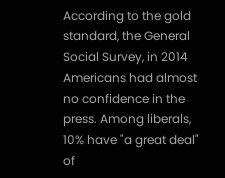According to the gold standard, the General Social Survey, in 2014 Americans had almost no confidence in the press. Among liberals, 10% have "a great deal" of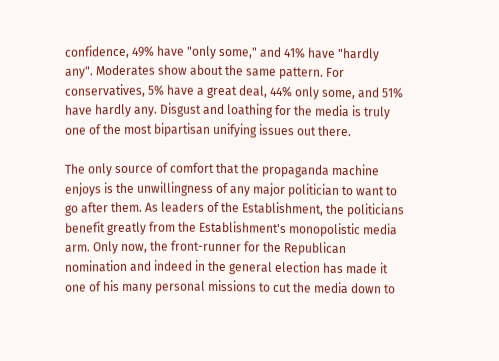confidence, 49% have "only some," and 41% have "hardly any". Moderates show about the same pattern. For conservatives, 5% have a great deal, 44% only some, and 51% have hardly any. Disgust and loathing for the media is truly one of the most bipartisan unifying issues out there.

The only source of comfort that the propaganda machine enjoys is the unwillingness of any major politician to want to go after them. As leaders of the Establishment, the politicians benefit greatly from the Establishment's monopolistic media arm. Only now, the front-runner for the Republican nomination and indeed in the general election has made it one of his many personal missions to cut the media down to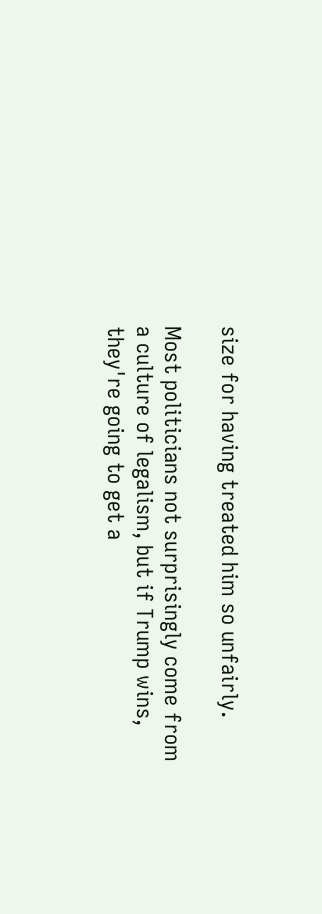size for having treated him so unfairly.

Most politicians not surprisingly come from a culture of legalism, but if Trump wins, they're going to get a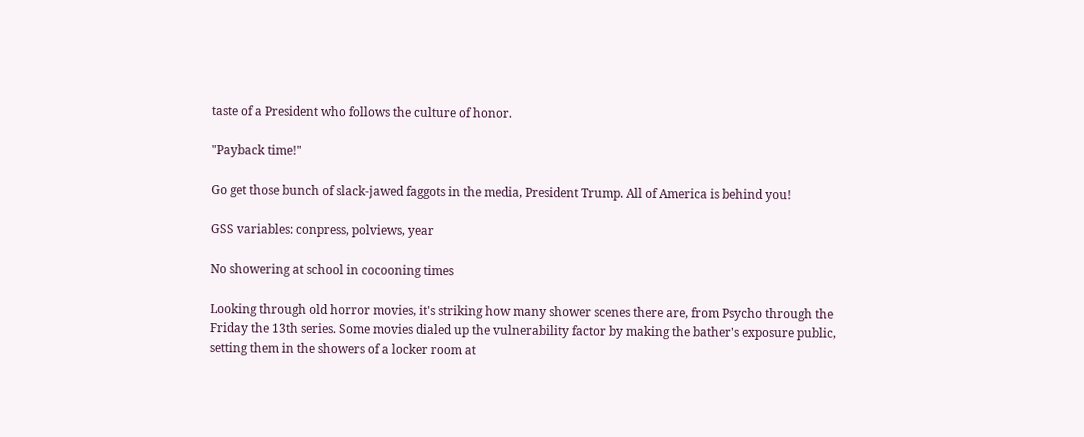taste of a President who follows the culture of honor.

"Payback time!"

Go get those bunch of slack-jawed faggots in the media, President Trump. All of America is behind you!

GSS variables: conpress, polviews, year

No showering at school in cocooning times

Looking through old horror movies, it's striking how many shower scenes there are, from Psycho through the Friday the 13th series. Some movies dialed up the vulnerability factor by making the bather's exposure public, setting them in the showers of a locker room at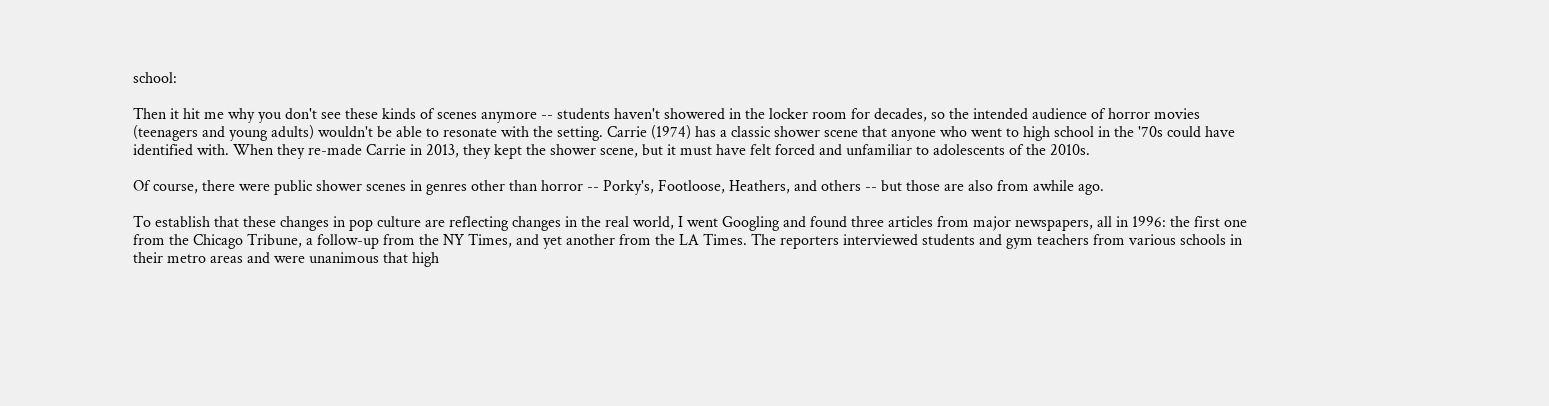school:

Then it hit me why you don't see these kinds of scenes anymore -- students haven't showered in the locker room for decades, so the intended audience of horror movies (teenagers and young adults) wouldn't be able to resonate with the setting. Carrie (1974) has a classic shower scene that anyone who went to high school in the '70s could have identified with. When they re-made Carrie in 2013, they kept the shower scene, but it must have felt forced and unfamiliar to adolescents of the 2010s.

Of course, there were public shower scenes in genres other than horror -- Porky's, Footloose, Heathers, and others -- but those are also from awhile ago.

To establish that these changes in pop culture are reflecting changes in the real world, I went Googling and found three articles from major newspapers, all in 1996: the first one from the Chicago Tribune, a follow-up from the NY Times, and yet another from the LA Times. The reporters interviewed students and gym teachers from various schools in their metro areas and were unanimous that high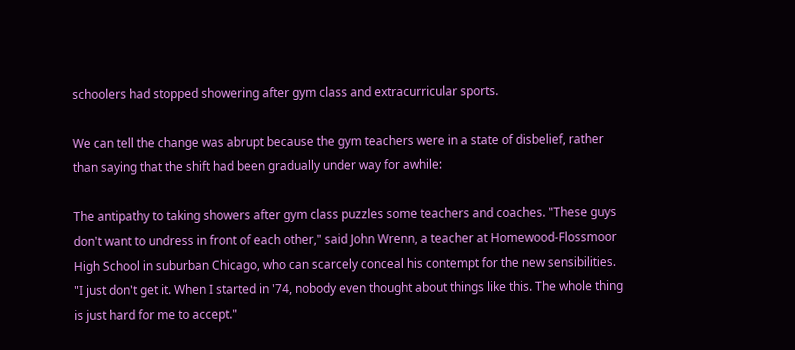schoolers had stopped showering after gym class and extracurricular sports.

We can tell the change was abrupt because the gym teachers were in a state of disbelief, rather than saying that the shift had been gradually under way for awhile:

The antipathy to taking showers after gym class puzzles some teachers and coaches. "These guys don't want to undress in front of each other," said John Wrenn, a teacher at Homewood-Flossmoor High School in suburban Chicago, who can scarcely conceal his contempt for the new sensibilities. "I just don't get it. When I started in '74, nobody even thought about things like this. The whole thing is just hard for me to accept."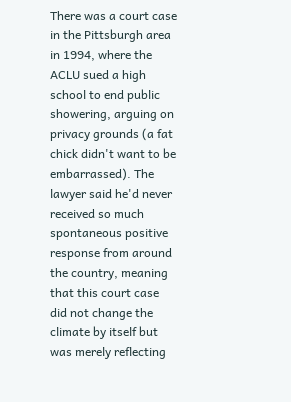There was a court case in the Pittsburgh area in 1994, where the ACLU sued a high school to end public showering, arguing on privacy grounds (a fat chick didn't want to be embarrassed). The lawyer said he'd never received so much spontaneous positive response from around the country, meaning that this court case did not change the climate by itself but was merely reflecting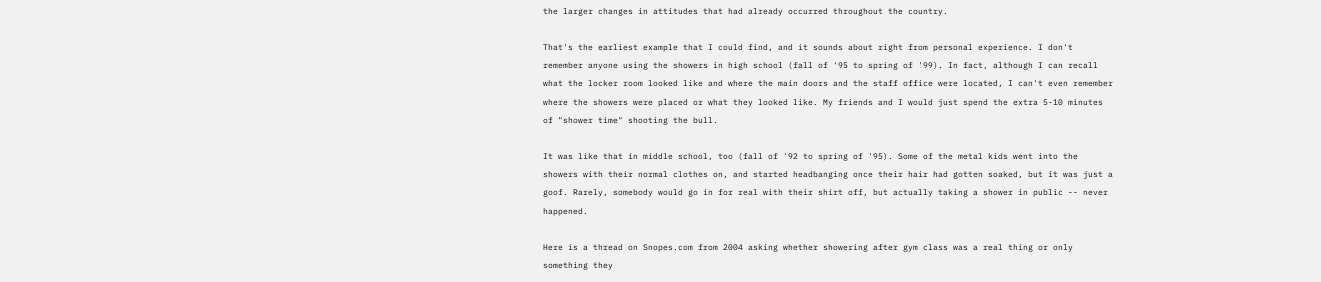the larger changes in attitudes that had already occurred throughout the country.

That's the earliest example that I could find, and it sounds about right from personal experience. I don't remember anyone using the showers in high school (fall of '95 to spring of '99). In fact, although I can recall what the locker room looked like and where the main doors and the staff office were located, I can't even remember where the showers were placed or what they looked like. My friends and I would just spend the extra 5-10 minutes of "shower time" shooting the bull.

It was like that in middle school, too (fall of '92 to spring of '95). Some of the metal kids went into the showers with their normal clothes on, and started headbanging once their hair had gotten soaked, but it was just a goof. Rarely, somebody would go in for real with their shirt off, but actually taking a shower in public -- never happened.

Here is a thread on Snopes.com from 2004 asking whether showering after gym class was a real thing or only something they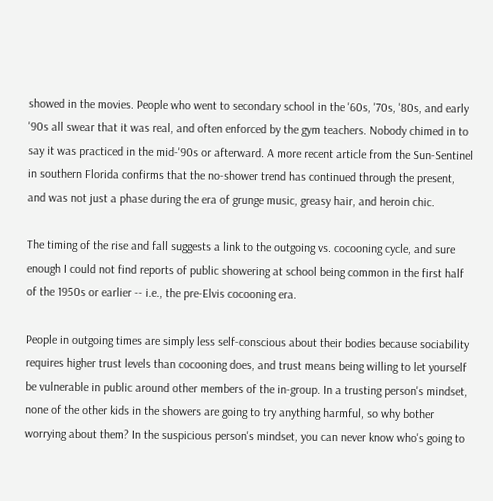showed in the movies. People who went to secondary school in the '60s, '70s, '80s, and early '90s all swear that it was real, and often enforced by the gym teachers. Nobody chimed in to say it was practiced in the mid-'90s or afterward. A more recent article from the Sun-Sentinel in southern Florida confirms that the no-shower trend has continued through the present, and was not just a phase during the era of grunge music, greasy hair, and heroin chic.

The timing of the rise and fall suggests a link to the outgoing vs. cocooning cycle, and sure enough I could not find reports of public showering at school being common in the first half of the 1950s or earlier -- i.e., the pre-Elvis cocooning era.

People in outgoing times are simply less self-conscious about their bodies because sociability requires higher trust levels than cocooning does, and trust means being willing to let yourself be vulnerable in public around other members of the in-group. In a trusting person's mindset, none of the other kids in the showers are going to try anything harmful, so why bother worrying about them? In the suspicious person's mindset, you can never know who's going to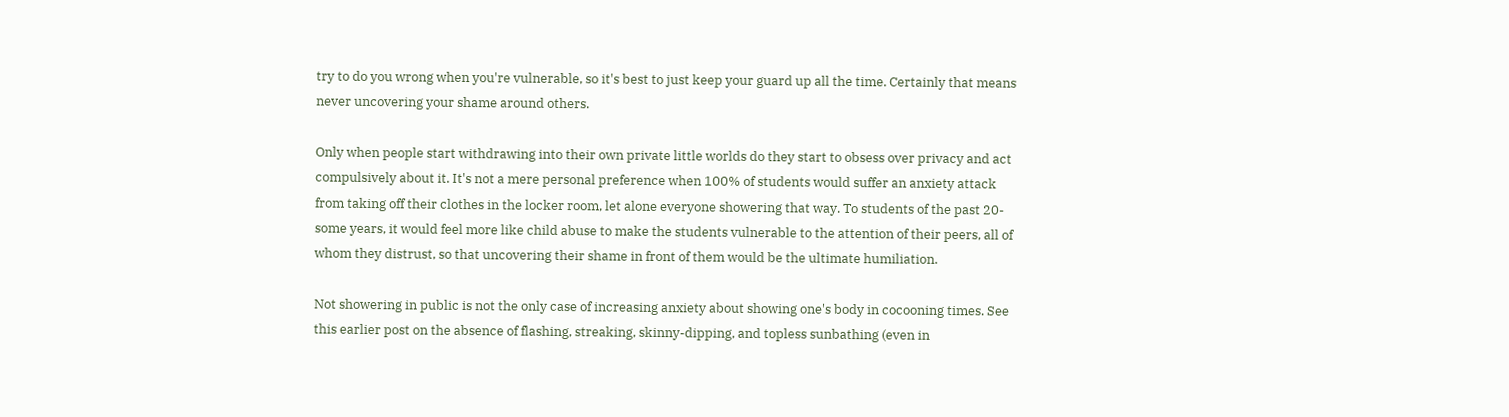try to do you wrong when you're vulnerable, so it's best to just keep your guard up all the time. Certainly that means never uncovering your shame around others.

Only when people start withdrawing into their own private little worlds do they start to obsess over privacy and act compulsively about it. It's not a mere personal preference when 100% of students would suffer an anxiety attack from taking off their clothes in the locker room, let alone everyone showering that way. To students of the past 20-some years, it would feel more like child abuse to make the students vulnerable to the attention of their peers, all of whom they distrust, so that uncovering their shame in front of them would be the ultimate humiliation.

Not showering in public is not the only case of increasing anxiety about showing one's body in cocooning times. See this earlier post on the absence of flashing, streaking, skinny-dipping, and topless sunbathing (even in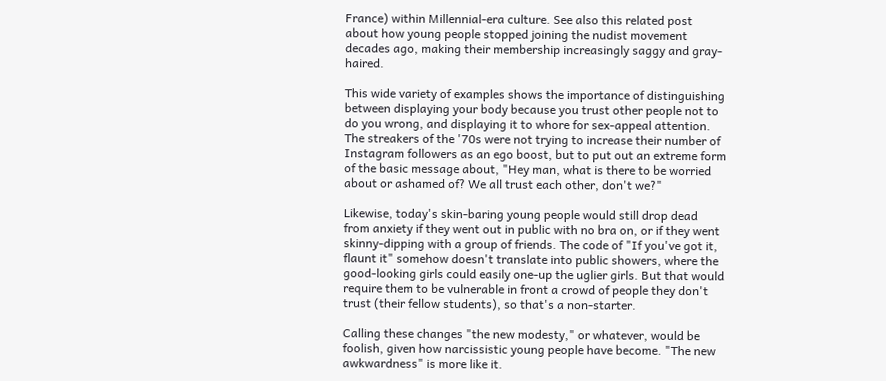France) within Millennial-era culture. See also this related post about how young people stopped joining the nudist movement decades ago, making their membership increasingly saggy and gray-haired.

This wide variety of examples shows the importance of distinguishing between displaying your body because you trust other people not to do you wrong, and displaying it to whore for sex-appeal attention. The streakers of the '70s were not trying to increase their number of Instagram followers as an ego boost, but to put out an extreme form of the basic message about, "Hey man, what is there to be worried about or ashamed of? We all trust each other, don't we?"

Likewise, today's skin-baring young people would still drop dead from anxiety if they went out in public with no bra on, or if they went skinny-dipping with a group of friends. The code of "If you've got it, flaunt it" somehow doesn't translate into public showers, where the good-looking girls could easily one-up the uglier girls. But that would require them to be vulnerable in front a crowd of people they don't trust (their fellow students), so that's a non-starter.

Calling these changes "the new modesty," or whatever, would be foolish, given how narcissistic young people have become. "The new awkwardness" is more like it.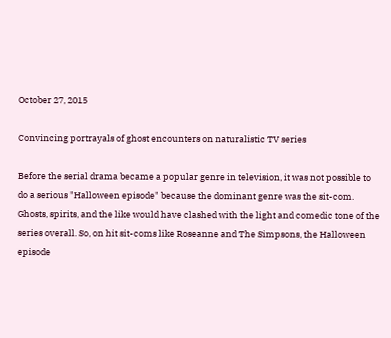October 27, 2015

Convincing portrayals of ghost encounters on naturalistic TV series

Before the serial drama became a popular genre in television, it was not possible to do a serious "Halloween episode" because the dominant genre was the sit-com. Ghosts, spirits, and the like would have clashed with the light and comedic tone of the series overall. So, on hit sit-coms like Roseanne and The Simpsons, the Halloween episode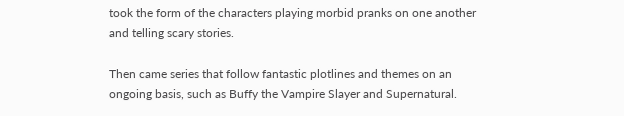took the form of the characters playing morbid pranks on one another and telling scary stories.

Then came series that follow fantastic plotlines and themes on an ongoing basis, such as Buffy the Vampire Slayer and Supernatural.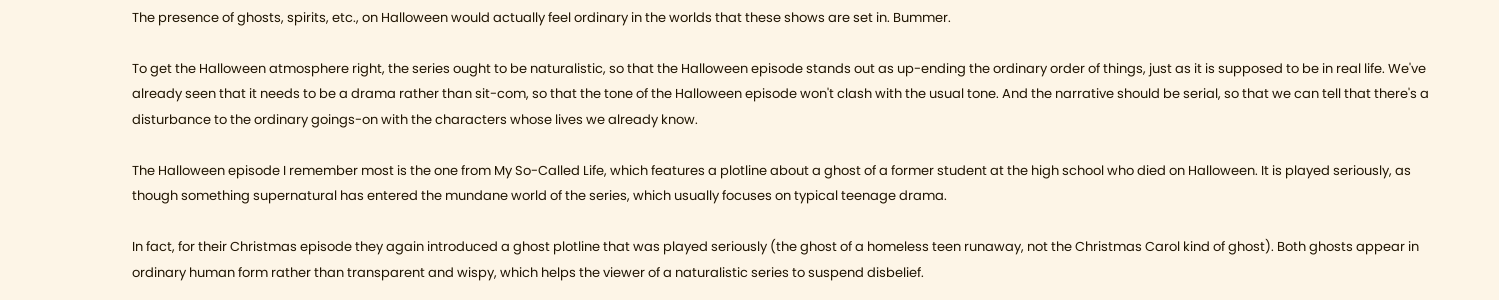The presence of ghosts, spirits, etc., on Halloween would actually feel ordinary in the worlds that these shows are set in. Bummer.

To get the Halloween atmosphere right, the series ought to be naturalistic, so that the Halloween episode stands out as up-ending the ordinary order of things, just as it is supposed to be in real life. We've already seen that it needs to be a drama rather than sit-com, so that the tone of the Halloween episode won't clash with the usual tone. And the narrative should be serial, so that we can tell that there's a disturbance to the ordinary goings-on with the characters whose lives we already know.

The Halloween episode I remember most is the one from My So-Called Life, which features a plotline about a ghost of a former student at the high school who died on Halloween. It is played seriously, as though something supernatural has entered the mundane world of the series, which usually focuses on typical teenage drama.

In fact, for their Christmas episode they again introduced a ghost plotline that was played seriously (the ghost of a homeless teen runaway, not the Christmas Carol kind of ghost). Both ghosts appear in ordinary human form rather than transparent and wispy, which helps the viewer of a naturalistic series to suspend disbelief.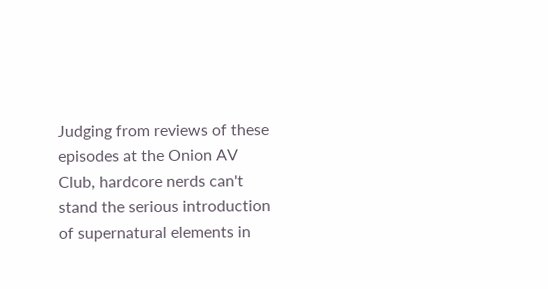Judging from reviews of these episodes at the Onion AV Club, hardcore nerds can't stand the serious introduction of supernatural elements in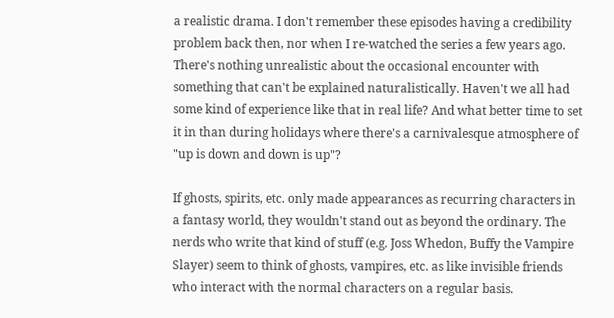a realistic drama. I don't remember these episodes having a credibility problem back then, nor when I re-watched the series a few years ago. There's nothing unrealistic about the occasional encounter with something that can't be explained naturalistically. Haven't we all had some kind of experience like that in real life? And what better time to set it in than during holidays where there's a carnivalesque atmosphere of "up is down and down is up"?

If ghosts, spirits, etc. only made appearances as recurring characters in a fantasy world, they wouldn't stand out as beyond the ordinary. The nerds who write that kind of stuff (e.g. Joss Whedon, Buffy the Vampire Slayer) seem to think of ghosts, vampires, etc. as like invisible friends who interact with the normal characters on a regular basis.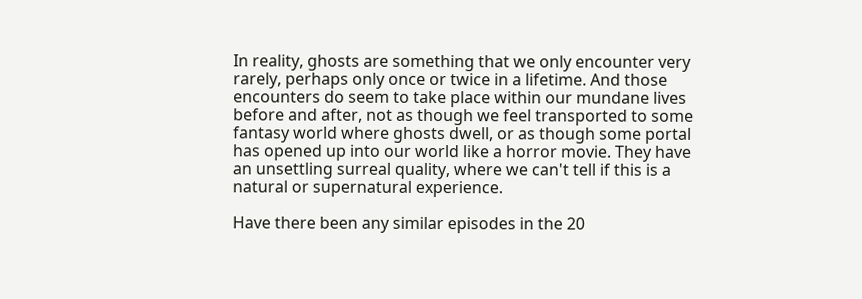In reality, ghosts are something that we only encounter very rarely, perhaps only once or twice in a lifetime. And those encounters do seem to take place within our mundane lives before and after, not as though we feel transported to some fantasy world where ghosts dwell, or as though some portal has opened up into our world like a horror movie. They have an unsettling surreal quality, where we can't tell if this is a natural or supernatural experience.

Have there been any similar episodes in the 20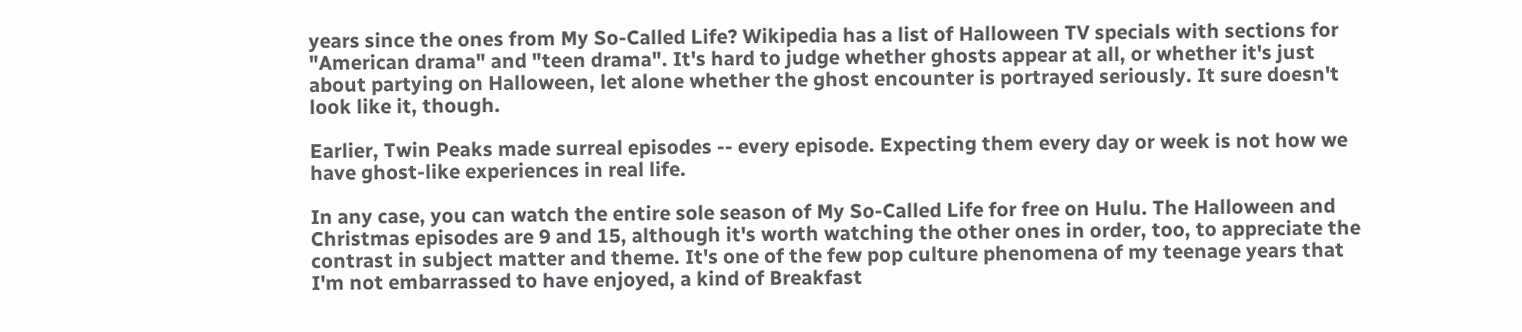years since the ones from My So-Called Life? Wikipedia has a list of Halloween TV specials with sections for "American drama" and "teen drama". It's hard to judge whether ghosts appear at all, or whether it's just about partying on Halloween, let alone whether the ghost encounter is portrayed seriously. It sure doesn't look like it, though.

Earlier, Twin Peaks made surreal episodes -- every episode. Expecting them every day or week is not how we have ghost-like experiences in real life.

In any case, you can watch the entire sole season of My So-Called Life for free on Hulu. The Halloween and Christmas episodes are 9 and 15, although it's worth watching the other ones in order, too, to appreciate the contrast in subject matter and theme. It's one of the few pop culture phenomena of my teenage years that I'm not embarrassed to have enjoyed, a kind of Breakfast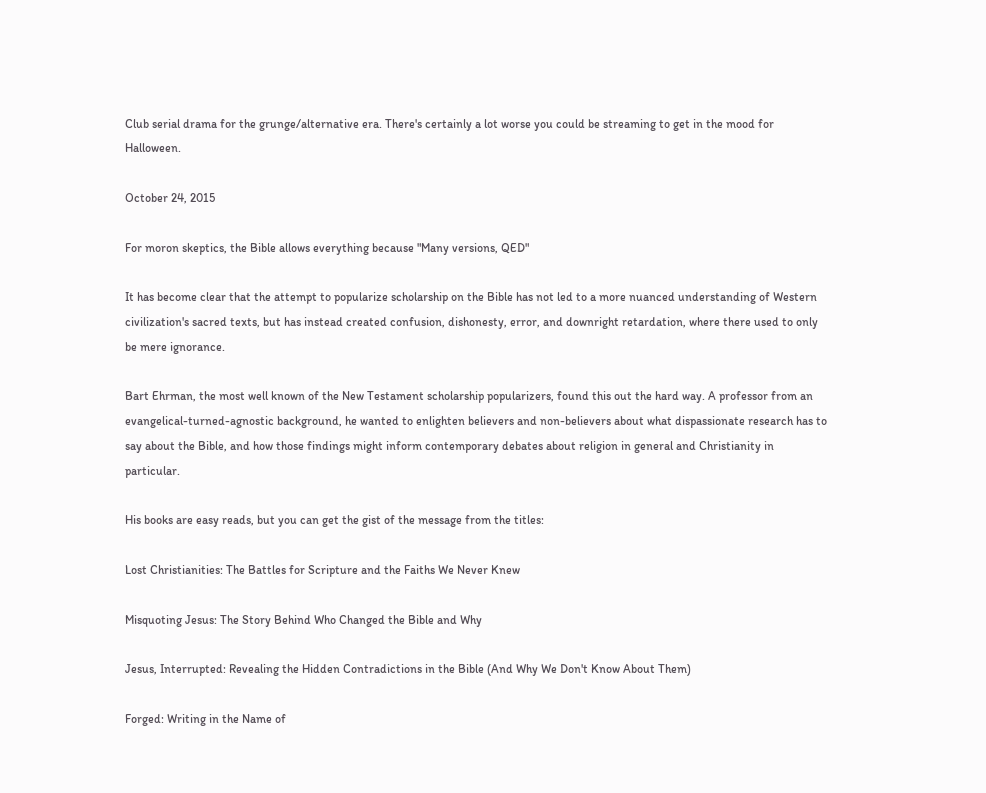Club serial drama for the grunge/alternative era. There's certainly a lot worse you could be streaming to get in the mood for Halloween.

October 24, 2015

For moron skeptics, the Bible allows everything because "Many versions, QED"

It has become clear that the attempt to popularize scholarship on the Bible has not led to a more nuanced understanding of Western civilization's sacred texts, but has instead created confusion, dishonesty, error, and downright retardation, where there used to only be mere ignorance.

Bart Ehrman, the most well known of the New Testament scholarship popularizers, found this out the hard way. A professor from an evangelical-turned-agnostic background, he wanted to enlighten believers and non-believers about what dispassionate research has to say about the Bible, and how those findings might inform contemporary debates about religion in general and Christianity in particular.

His books are easy reads, but you can get the gist of the message from the titles:

Lost Christianities: The Battles for Scripture and the Faiths We Never Knew

Misquoting Jesus: The Story Behind Who Changed the Bible and Why

Jesus, Interrupted: Revealing the Hidden Contradictions in the Bible (And Why We Don't Know About Them)

Forged: Writing in the Name of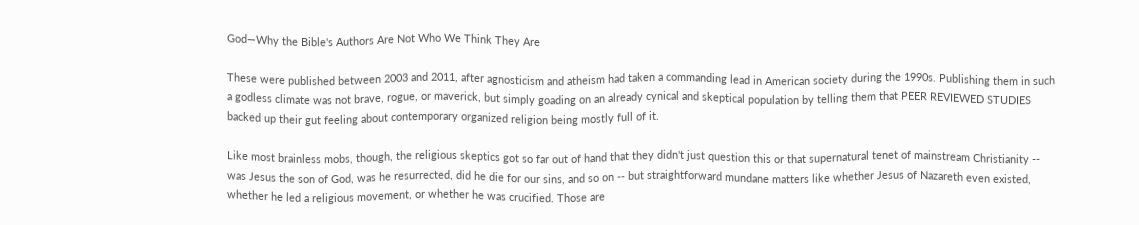God—Why the Bible's Authors Are Not Who We Think They Are

These were published between 2003 and 2011, after agnosticism and atheism had taken a commanding lead in American society during the 1990s. Publishing them in such a godless climate was not brave, rogue, or maverick, but simply goading on an already cynical and skeptical population by telling them that PEER REVIEWED STUDIES backed up their gut feeling about contemporary organized religion being mostly full of it.

Like most brainless mobs, though, the religious skeptics got so far out of hand that they didn't just question this or that supernatural tenet of mainstream Christianity -- was Jesus the son of God, was he resurrected, did he die for our sins, and so on -- but straightforward mundane matters like whether Jesus of Nazareth even existed, whether he led a religious movement, or whether he was crucified. Those are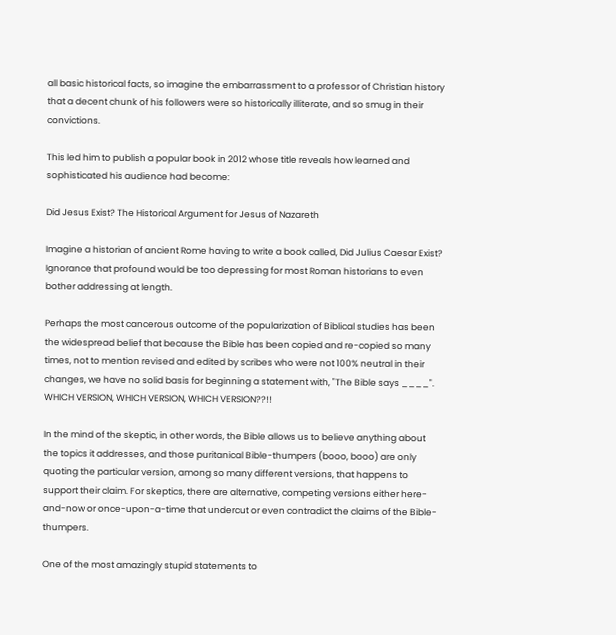all basic historical facts, so imagine the embarrassment to a professor of Christian history that a decent chunk of his followers were so historically illiterate, and so smug in their convictions.

This led him to publish a popular book in 2012 whose title reveals how learned and sophisticated his audience had become:

Did Jesus Exist? The Historical Argument for Jesus of Nazareth

Imagine a historian of ancient Rome having to write a book called, Did Julius Caesar Exist? Ignorance that profound would be too depressing for most Roman historians to even bother addressing at length.

Perhaps the most cancerous outcome of the popularization of Biblical studies has been the widespread belief that because the Bible has been copied and re-copied so many times, not to mention revised and edited by scribes who were not 100% neutral in their changes, we have no solid basis for beginning a statement with, "The Bible says ____". WHICH VERSION, WHICH VERSION, WHICH VERSION??!!

In the mind of the skeptic, in other words, the Bible allows us to believe anything about the topics it addresses, and those puritanical Bible-thumpers (booo, booo) are only quoting the particular version, among so many different versions, that happens to support their claim. For skeptics, there are alternative, competing versions either here-and-now or once-upon-a-time that undercut or even contradict the claims of the Bible-thumpers.

One of the most amazingly stupid statements to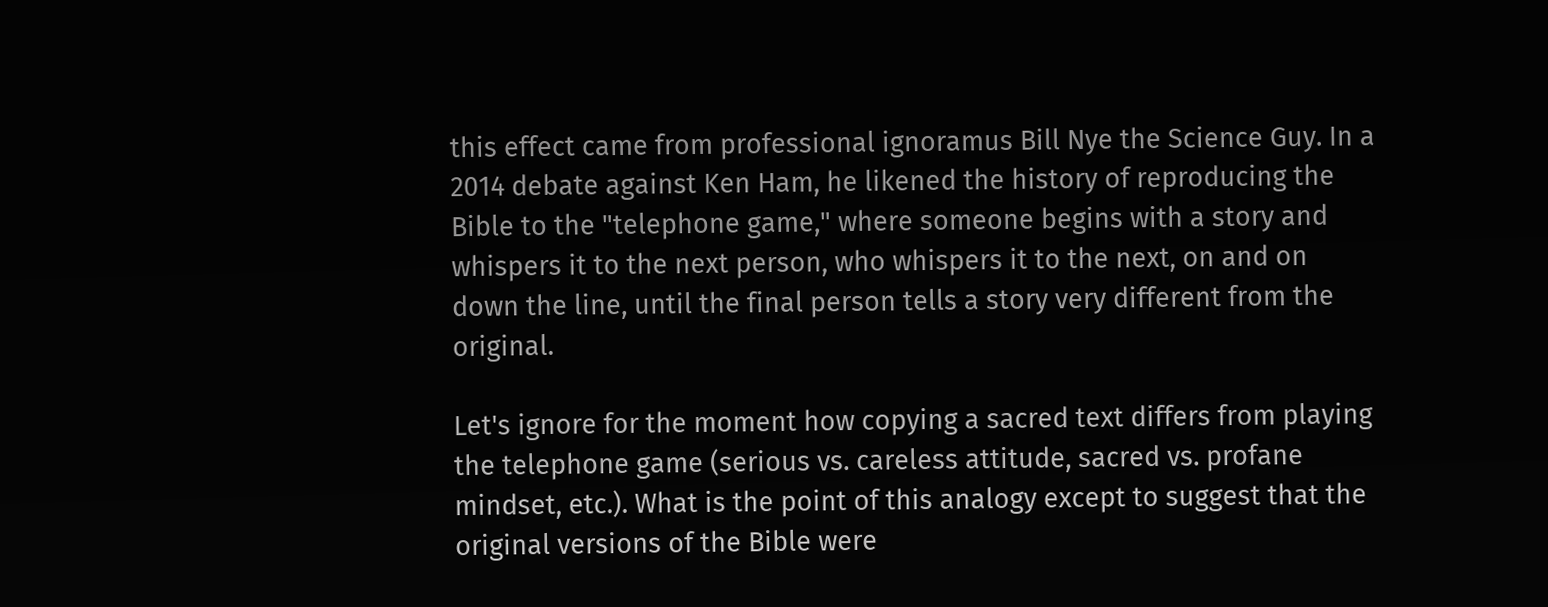this effect came from professional ignoramus Bill Nye the Science Guy. In a 2014 debate against Ken Ham, he likened the history of reproducing the Bible to the "telephone game," where someone begins with a story and whispers it to the next person, who whispers it to the next, on and on down the line, until the final person tells a story very different from the original.

Let's ignore for the moment how copying a sacred text differs from playing the telephone game (serious vs. careless attitude, sacred vs. profane mindset, etc.). What is the point of this analogy except to suggest that the original versions of the Bible were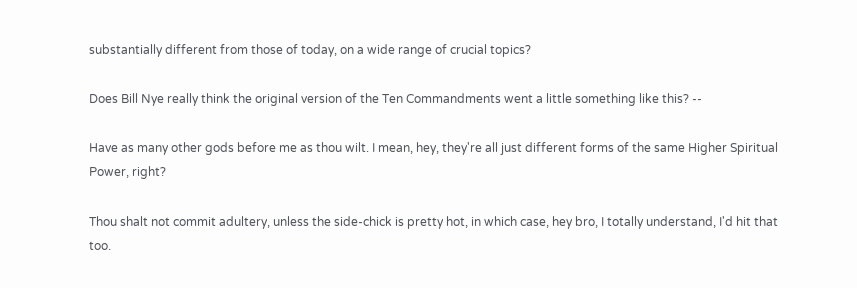substantially different from those of today, on a wide range of crucial topics?

Does Bill Nye really think the original version of the Ten Commandments went a little something like this? --

Have as many other gods before me as thou wilt. I mean, hey, they're all just different forms of the same Higher Spiritual Power, right?

Thou shalt not commit adultery, unless the side-chick is pretty hot, in which case, hey bro, I totally understand, I'd hit that too.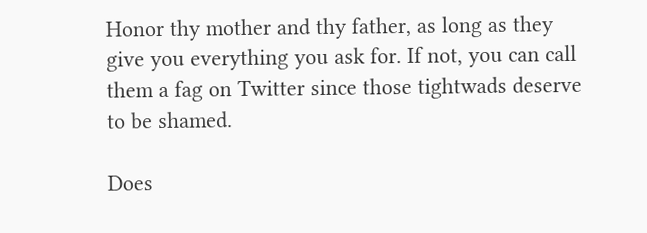Honor thy mother and thy father, as long as they give you everything you ask for. If not, you can call them a fag on Twitter since those tightwads deserve to be shamed.

Does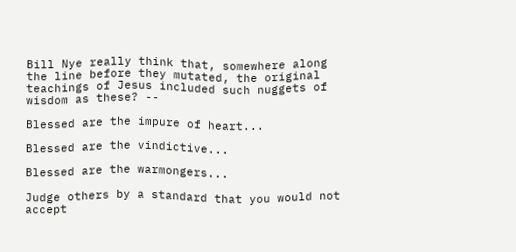Bill Nye really think that, somewhere along the line before they mutated, the original teachings of Jesus included such nuggets of wisdom as these? --

Blessed are the impure of heart...

Blessed are the vindictive...

Blessed are the warmongers...

Judge others by a standard that you would not accept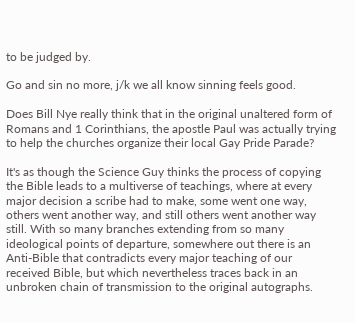to be judged by.

Go and sin no more, j/k we all know sinning feels good.

Does Bill Nye really think that in the original unaltered form of Romans and 1 Corinthians, the apostle Paul was actually trying to help the churches organize their local Gay Pride Parade?

It's as though the Science Guy thinks the process of copying the Bible leads to a multiverse of teachings, where at every major decision a scribe had to make, some went one way, others went another way, and still others went another way still. With so many branches extending from so many ideological points of departure, somewhere out there is an Anti-Bible that contradicts every major teaching of our received Bible, but which nevertheless traces back in an unbroken chain of transmission to the original autographs.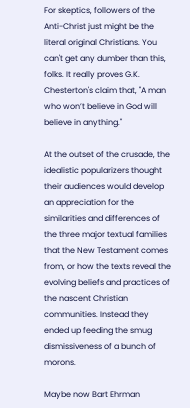For skeptics, followers of the Anti-Christ just might be the literal original Christians. You can't get any dumber than this, folks. It really proves G.K. Chesterton's claim that, "A man who won’t believe in God will believe in anything."

At the outset of the crusade, the idealistic popularizers thought their audiences would develop an appreciation for the similarities and differences of the three major textual families that the New Testament comes from, or how the texts reveal the evolving beliefs and practices of the nascent Christian communities. Instead they ended up feeding the smug dismissiveness of a bunch of morons.

Maybe now Bart Ehrman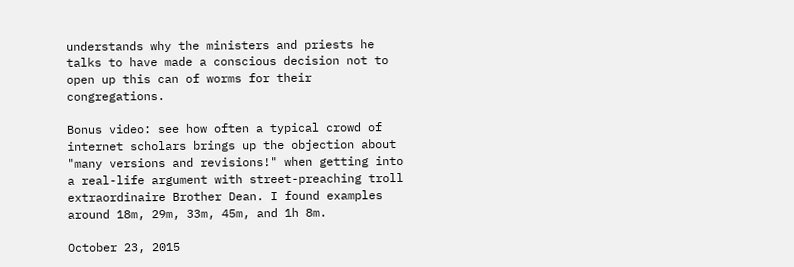understands why the ministers and priests he talks to have made a conscious decision not to open up this can of worms for their congregations.

Bonus video: see how often a typical crowd of internet scholars brings up the objection about "many versions and revisions!" when getting into a real-life argument with street-preaching troll extraordinaire Brother Dean. I found examples around 18m, 29m, 33m, 45m, and 1h 8m.

October 23, 2015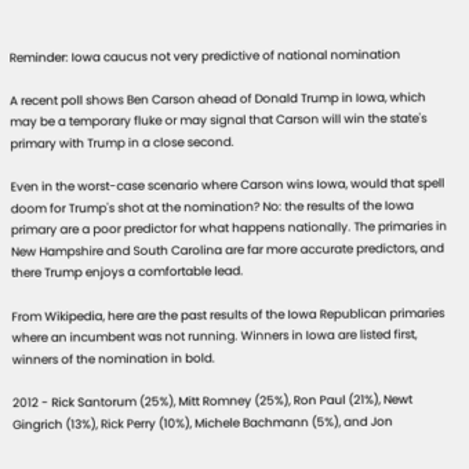Reminder: Iowa caucus not very predictive of national nomination

A recent poll shows Ben Carson ahead of Donald Trump in Iowa, which may be a temporary fluke or may signal that Carson will win the state's primary with Trump in a close second.

Even in the worst-case scenario where Carson wins Iowa, would that spell doom for Trump's shot at the nomination? No: the results of the Iowa primary are a poor predictor for what happens nationally. The primaries in New Hampshire and South Carolina are far more accurate predictors, and there Trump enjoys a comfortable lead.

From Wikipedia, here are the past results of the Iowa Republican primaries where an incumbent was not running. Winners in Iowa are listed first, winners of the nomination in bold.

2012 - Rick Santorum (25%), Mitt Romney (25%), Ron Paul (21%), Newt Gingrich (13%), Rick Perry (10%), Michele Bachmann (5%), and Jon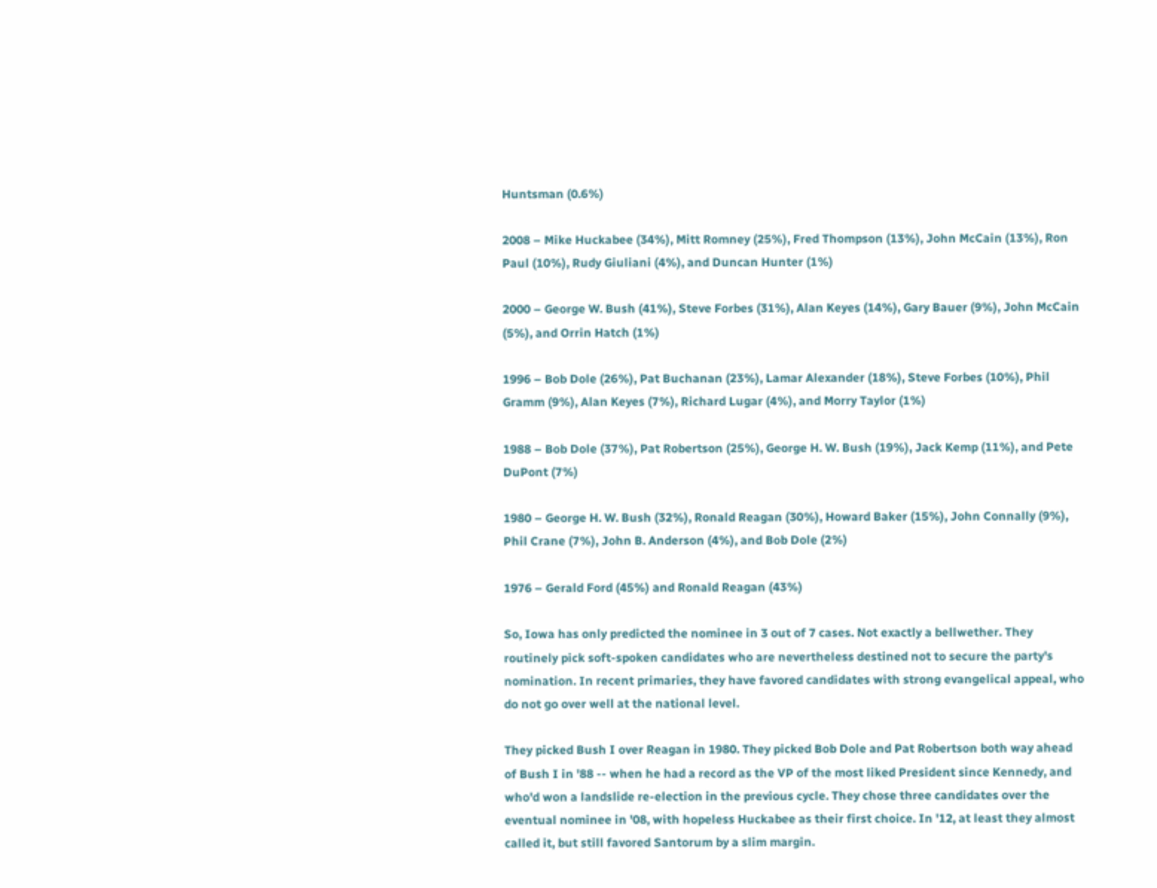Huntsman (0.6%)

2008 – Mike Huckabee (34%), Mitt Romney (25%), Fred Thompson (13%), John McCain (13%), Ron Paul (10%), Rudy Giuliani (4%), and Duncan Hunter (1%)

2000 – George W. Bush (41%), Steve Forbes (31%), Alan Keyes (14%), Gary Bauer (9%), John McCain (5%), and Orrin Hatch (1%)

1996 – Bob Dole (26%), Pat Buchanan (23%), Lamar Alexander (18%), Steve Forbes (10%), Phil Gramm (9%), Alan Keyes (7%), Richard Lugar (4%), and Morry Taylor (1%)

1988 – Bob Dole (37%), Pat Robertson (25%), George H. W. Bush (19%), Jack Kemp (11%), and Pete DuPont (7%)

1980 – George H. W. Bush (32%), Ronald Reagan (30%), Howard Baker (15%), John Connally (9%), Phil Crane (7%), John B. Anderson (4%), and Bob Dole (2%)

1976 – Gerald Ford (45%) and Ronald Reagan (43%)

So, Iowa has only predicted the nominee in 3 out of 7 cases. Not exactly a bellwether. They routinely pick soft-spoken candidates who are nevertheless destined not to secure the party's nomination. In recent primaries, they have favored candidates with strong evangelical appeal, who do not go over well at the national level.

They picked Bush I over Reagan in 1980. They picked Bob Dole and Pat Robertson both way ahead of Bush I in '88 -- when he had a record as the VP of the most liked President since Kennedy, and who'd won a landslide re-election in the previous cycle. They chose three candidates over the eventual nominee in '08, with hopeless Huckabee as their first choice. In '12, at least they almost called it, but still favored Santorum by a slim margin.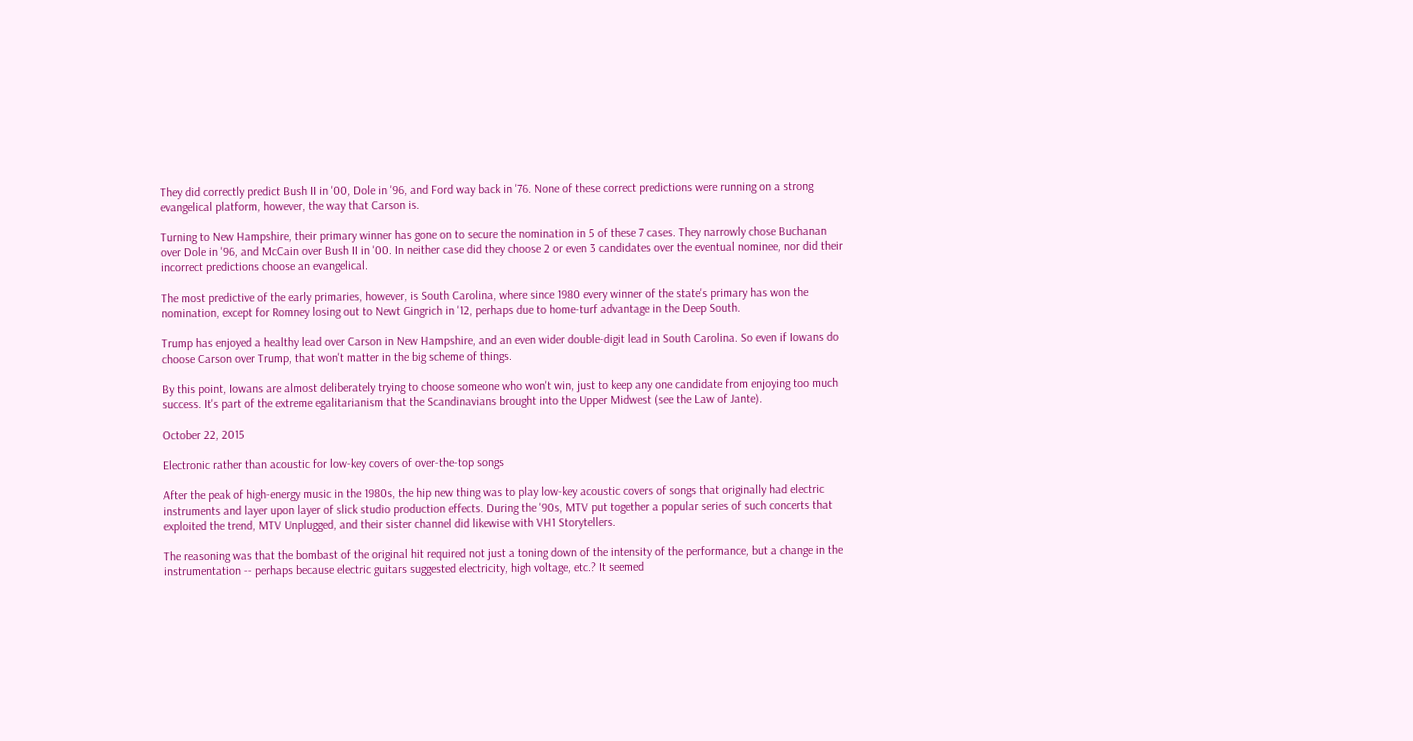They did correctly predict Bush II in '00, Dole in '96, and Ford way back in '76. None of these correct predictions were running on a strong evangelical platform, however, the way that Carson is.

Turning to New Hampshire, their primary winner has gone on to secure the nomination in 5 of these 7 cases. They narrowly chose Buchanan over Dole in '96, and McCain over Bush II in '00. In neither case did they choose 2 or even 3 candidates over the eventual nominee, nor did their incorrect predictions choose an evangelical.

The most predictive of the early primaries, however, is South Carolina, where since 1980 every winner of the state's primary has won the nomination, except for Romney losing out to Newt Gingrich in '12, perhaps due to home-turf advantage in the Deep South.

Trump has enjoyed a healthy lead over Carson in New Hampshire, and an even wider double-digit lead in South Carolina. So even if Iowans do choose Carson over Trump, that won't matter in the big scheme of things.

By this point, Iowans are almost deliberately trying to choose someone who won't win, just to keep any one candidate from enjoying too much success. It's part of the extreme egalitarianism that the Scandinavians brought into the Upper Midwest (see the Law of Jante).

October 22, 2015

Electronic rather than acoustic for low-key covers of over-the-top songs

After the peak of high-energy music in the 1980s, the hip new thing was to play low-key acoustic covers of songs that originally had electric instruments and layer upon layer of slick studio production effects. During the '90s, MTV put together a popular series of such concerts that exploited the trend, MTV Unplugged, and their sister channel did likewise with VH1 Storytellers.

The reasoning was that the bombast of the original hit required not just a toning down of the intensity of the performance, but a change in the instrumentation -- perhaps because electric guitars suggested electricity, high voltage, etc.? It seemed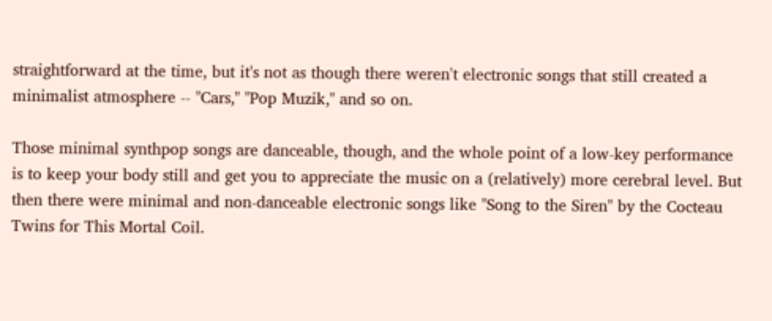straightforward at the time, but it's not as though there weren't electronic songs that still created a minimalist atmosphere -- "Cars," "Pop Muzik," and so on.

Those minimal synthpop songs are danceable, though, and the whole point of a low-key performance is to keep your body still and get you to appreciate the music on a (relatively) more cerebral level. But then there were minimal and non-danceable electronic songs like "Song to the Siren" by the Cocteau Twins for This Mortal Coil.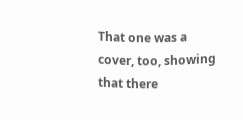That one was a cover, too, showing that there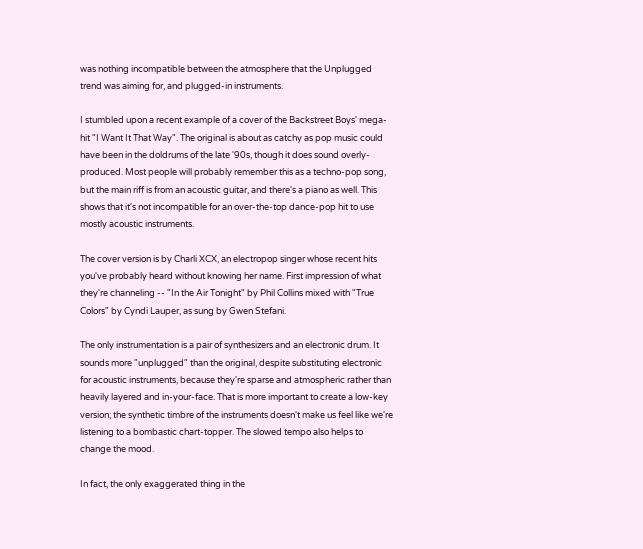was nothing incompatible between the atmosphere that the Unplugged trend was aiming for, and plugged-in instruments.

I stumbled upon a recent example of a cover of the Backstreet Boys' mega-hit "I Want It That Way". The original is about as catchy as pop music could have been in the doldrums of the late '90s, though it does sound overly-produced. Most people will probably remember this as a techno-pop song, but the main riff is from an acoustic guitar, and there's a piano as well. This shows that it's not incompatible for an over-the-top dance-pop hit to use mostly acoustic instruments.

The cover version is by Charli XCX, an electropop singer whose recent hits you've probably heard without knowing her name. First impression of what they're channeling -- "In the Air Tonight" by Phil Collins mixed with "True Colors" by Cyndi Lauper, as sung by Gwen Stefani.

The only instrumentation is a pair of synthesizers and an electronic drum. It sounds more "unplugged" than the original, despite substituting electronic for acoustic instruments, because they're sparse and atmospheric rather than heavily layered and in-your-face. That is more important to create a low-key version; the synthetic timbre of the instruments doesn't make us feel like we're listening to a bombastic chart-topper. The slowed tempo also helps to change the mood.

In fact, the only exaggerated thing in the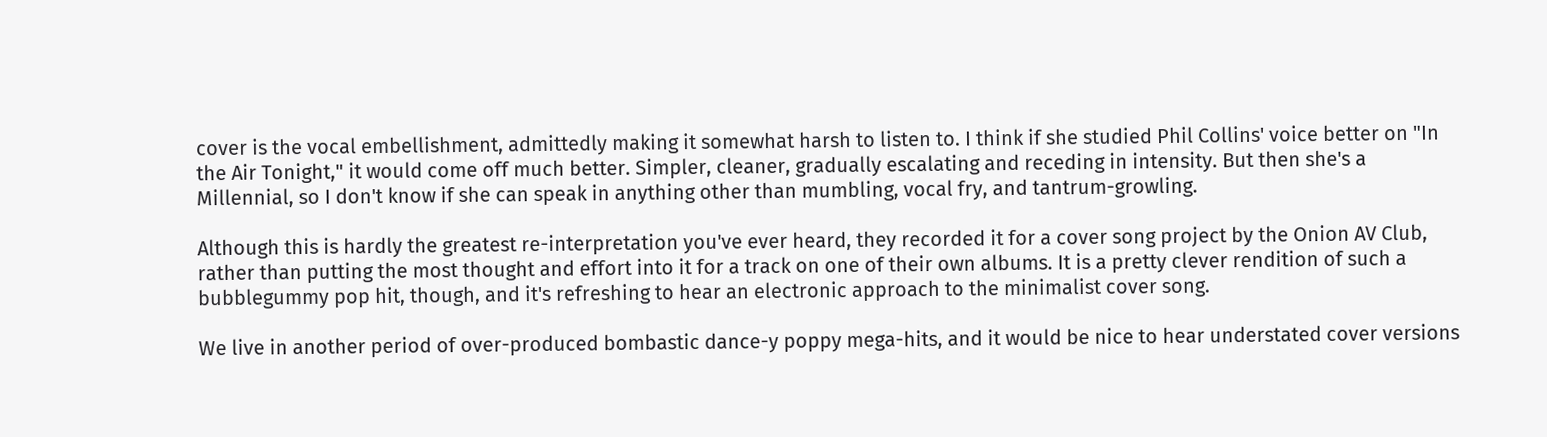cover is the vocal embellishment, admittedly making it somewhat harsh to listen to. I think if she studied Phil Collins' voice better on "In the Air Tonight," it would come off much better. Simpler, cleaner, gradually escalating and receding in intensity. But then she's a Millennial, so I don't know if she can speak in anything other than mumbling, vocal fry, and tantrum-growling.

Although this is hardly the greatest re-interpretation you've ever heard, they recorded it for a cover song project by the Onion AV Club, rather than putting the most thought and effort into it for a track on one of their own albums. It is a pretty clever rendition of such a bubblegummy pop hit, though, and it's refreshing to hear an electronic approach to the minimalist cover song.

We live in another period of over-produced bombastic dance-y poppy mega-hits, and it would be nice to hear understated cover versions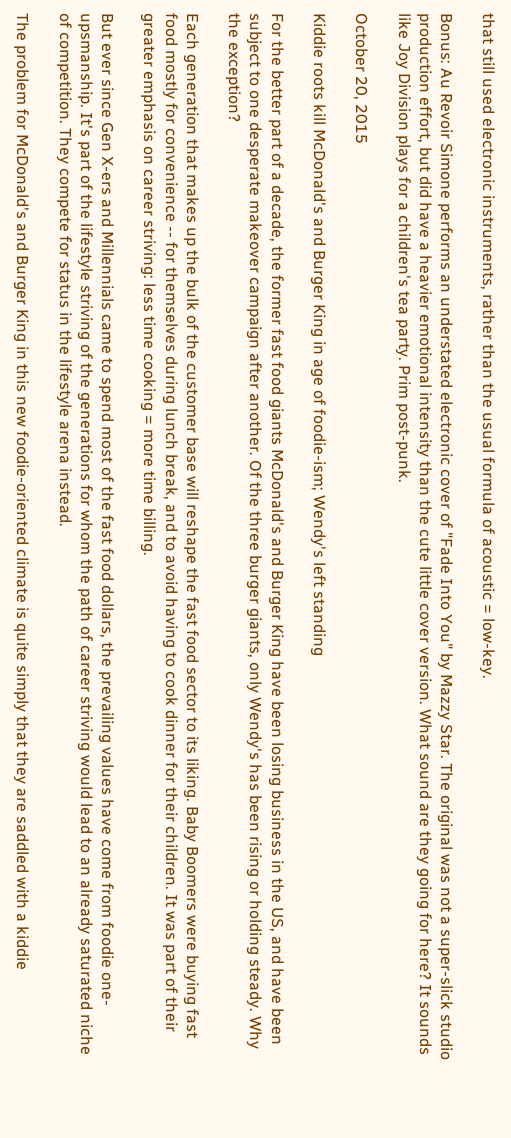that still used electronic instruments, rather than the usual formula of acoustic = low-key.

Bonus: Au Revoir Simone performs an understated electronic cover of "Fade Into You" by Mazzy Star. The original was not a super-slick studio production effort, but did have a heavier emotional intensity than the cute little cover version. What sound are they going for here? It sounds like Joy Division plays for a children's tea party. Prim post-punk.

October 20, 2015

Kiddie roots kill McDonald's and Burger King in age of foodie-ism; Wendy's left standing

For the better part of a decade, the former fast food giants McDonald's and Burger King have been losing business in the US, and have been subject to one desperate makeover campaign after another. Of the three burger giants, only Wendy's has been rising or holding steady. Why the exception?

Each generation that makes up the bulk of the customer base will reshape the fast food sector to its liking. Baby Boomers were buying fast food mostly for convenience -- for themselves during lunch break, and to avoid having to cook dinner for their children. It was part of their greater emphasis on career striving: less time cooking = more time billing.

But ever since Gen X-ers and Millennials came to spend most of the fast food dollars, the prevailing values have come from foodie one-upsmanship. It's part of the lifestyle striving of the generations for whom the path of career striving would lead to an already saturated niche of competition. They compete for status in the lifestyle arena instead.

The problem for McDonald's and Burger King in this new foodie-oriented climate is quite simply that they are saddled with a kiddie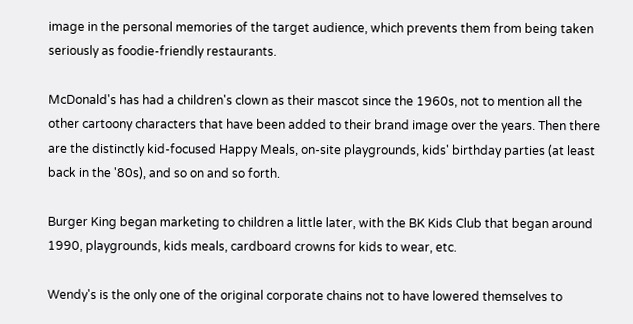image in the personal memories of the target audience, which prevents them from being taken seriously as foodie-friendly restaurants.

McDonald's has had a children's clown as their mascot since the 1960s, not to mention all the other cartoony characters that have been added to their brand image over the years. Then there are the distinctly kid-focused Happy Meals, on-site playgrounds, kids' birthday parties (at least back in the '80s), and so on and so forth.

Burger King began marketing to children a little later, with the BK Kids Club that began around 1990, playgrounds, kids meals, cardboard crowns for kids to wear, etc.

Wendy's is the only one of the original corporate chains not to have lowered themselves to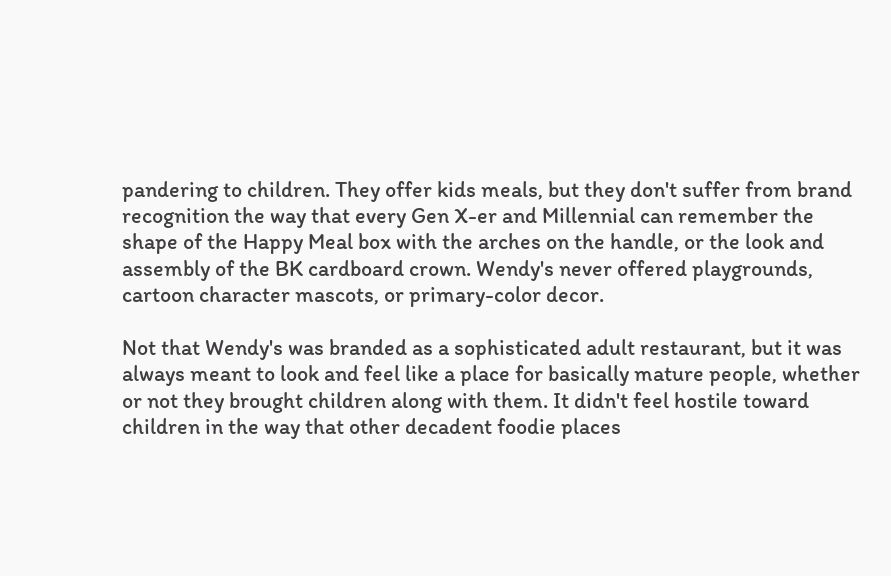pandering to children. They offer kids meals, but they don't suffer from brand recognition the way that every Gen X-er and Millennial can remember the shape of the Happy Meal box with the arches on the handle, or the look and assembly of the BK cardboard crown. Wendy's never offered playgrounds, cartoon character mascots, or primary-color decor.

Not that Wendy's was branded as a sophisticated adult restaurant, but it was always meant to look and feel like a place for basically mature people, whether or not they brought children along with them. It didn't feel hostile toward children in the way that other decadent foodie places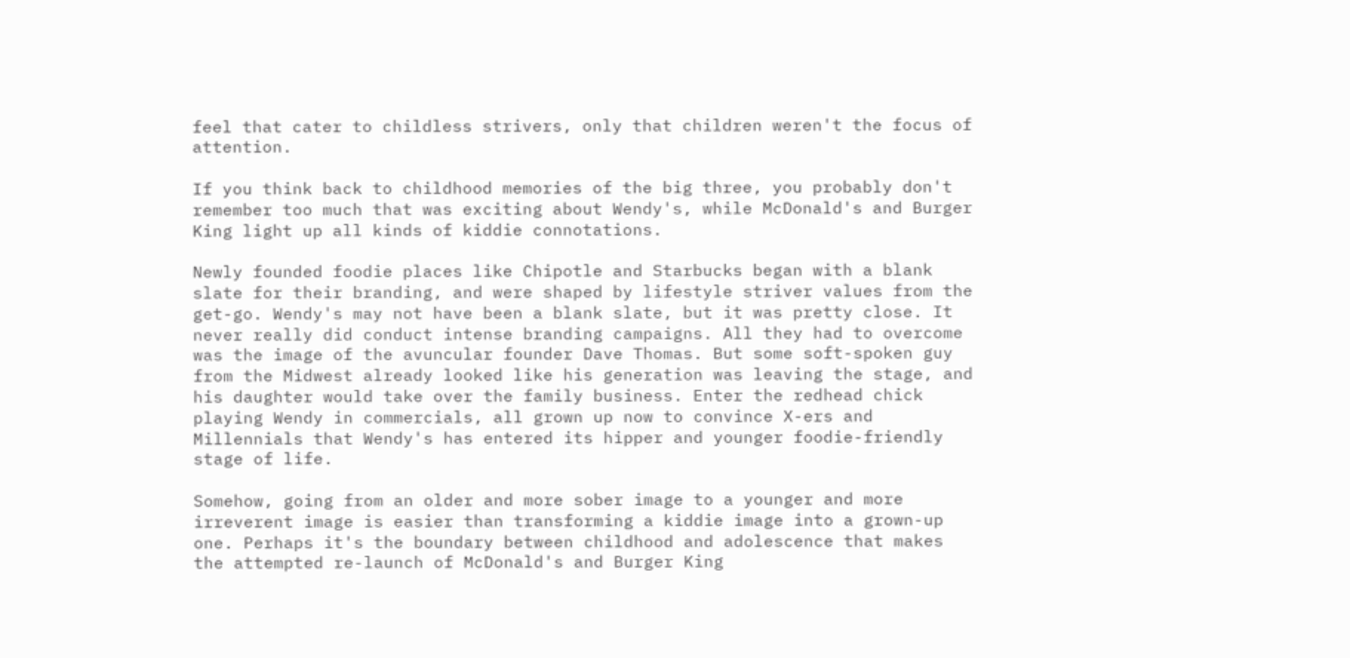feel that cater to childless strivers, only that children weren't the focus of attention.

If you think back to childhood memories of the big three, you probably don't remember too much that was exciting about Wendy's, while McDonald's and Burger King light up all kinds of kiddie connotations.

Newly founded foodie places like Chipotle and Starbucks began with a blank slate for their branding, and were shaped by lifestyle striver values from the get-go. Wendy's may not have been a blank slate, but it was pretty close. It never really did conduct intense branding campaigns. All they had to overcome was the image of the avuncular founder Dave Thomas. But some soft-spoken guy from the Midwest already looked like his generation was leaving the stage, and his daughter would take over the family business. Enter the redhead chick playing Wendy in commercials, all grown up now to convince X-ers and Millennials that Wendy's has entered its hipper and younger foodie-friendly stage of life.

Somehow, going from an older and more sober image to a younger and more irreverent image is easier than transforming a kiddie image into a grown-up one. Perhaps it's the boundary between childhood and adolescence that makes the attempted re-launch of McDonald's and Burger King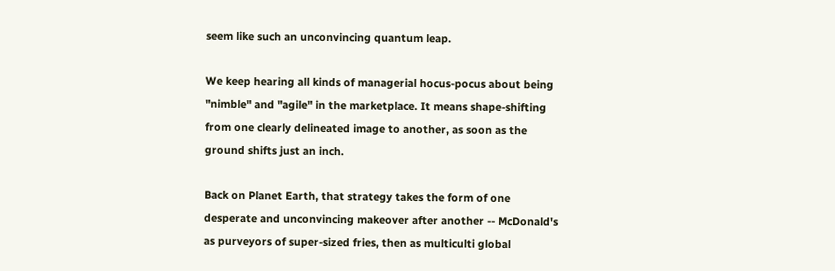seem like such an unconvincing quantum leap.

We keep hearing all kinds of managerial hocus-pocus about being "nimble" and "agile" in the marketplace. It means shape-shifting from one clearly delineated image to another, as soon as the ground shifts just an inch.

Back on Planet Earth, that strategy takes the form of one desperate and unconvincing makeover after another -- McDonald's as purveyors of super-sized fries, then as multiculti global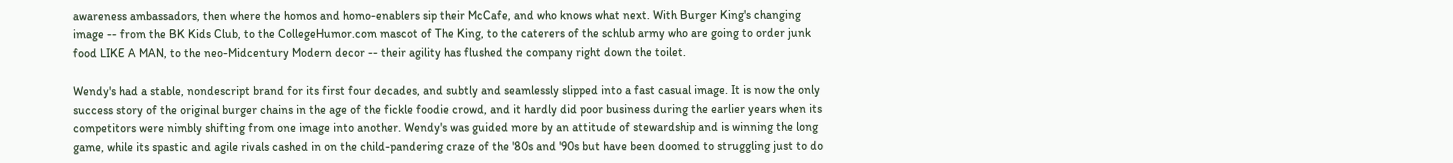awareness ambassadors, then where the homos and homo-enablers sip their McCafe, and who knows what next. With Burger King's changing image -- from the BK Kids Club, to the CollegeHumor.com mascot of The King, to the caterers of the schlub army who are going to order junk food LIKE A MAN, to the neo-Midcentury Modern decor -- their agility has flushed the company right down the toilet.

Wendy's had a stable, nondescript brand for its first four decades, and subtly and seamlessly slipped into a fast casual image. It is now the only success story of the original burger chains in the age of the fickle foodie crowd, and it hardly did poor business during the earlier years when its competitors were nimbly shifting from one image into another. Wendy's was guided more by an attitude of stewardship and is winning the long game, while its spastic and agile rivals cashed in on the child-pandering craze of the '80s and '90s but have been doomed to struggling just to do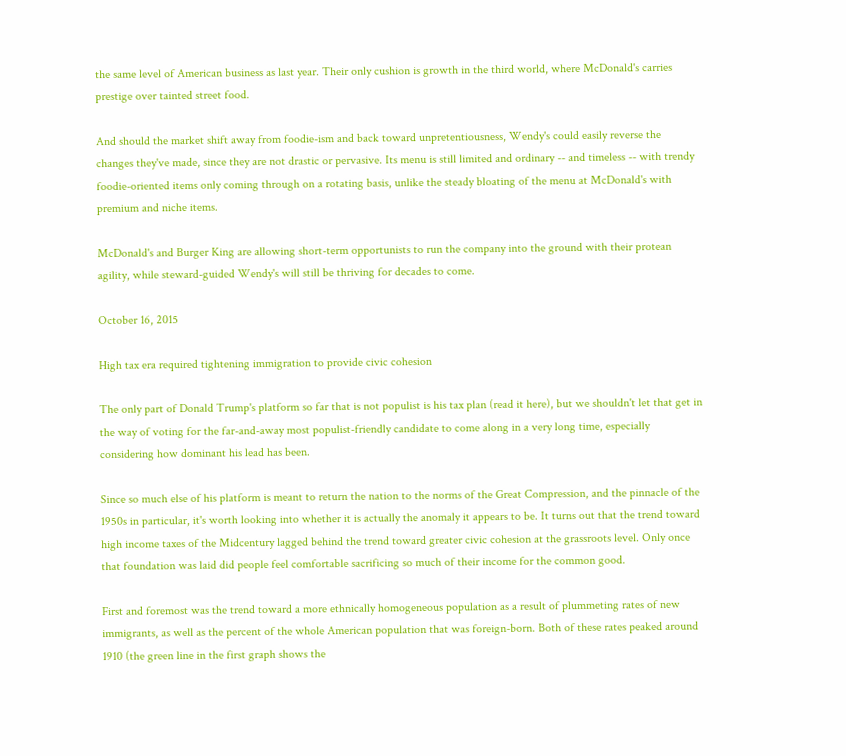the same level of American business as last year. Their only cushion is growth in the third world, where McDonald's carries prestige over tainted street food.

And should the market shift away from foodie-ism and back toward unpretentiousness, Wendy's could easily reverse the changes they've made, since they are not drastic or pervasive. Its menu is still limited and ordinary -- and timeless -- with trendy foodie-oriented items only coming through on a rotating basis, unlike the steady bloating of the menu at McDonald's with premium and niche items.

McDonald's and Burger King are allowing short-term opportunists to run the company into the ground with their protean agility, while steward-guided Wendy's will still be thriving for decades to come.

October 16, 2015

High tax era required tightening immigration to provide civic cohesion

The only part of Donald Trump's platform so far that is not populist is his tax plan (read it here), but we shouldn't let that get in the way of voting for the far-and-away most populist-friendly candidate to come along in a very long time, especially considering how dominant his lead has been.

Since so much else of his platform is meant to return the nation to the norms of the Great Compression, and the pinnacle of the 1950s in particular, it's worth looking into whether it is actually the anomaly it appears to be. It turns out that the trend toward high income taxes of the Midcentury lagged behind the trend toward greater civic cohesion at the grassroots level. Only once that foundation was laid did people feel comfortable sacrificing so much of their income for the common good.

First and foremost was the trend toward a more ethnically homogeneous population as a result of plummeting rates of new immigrants, as well as the percent of the whole American population that was foreign-born. Both of these rates peaked around 1910 (the green line in the first graph shows the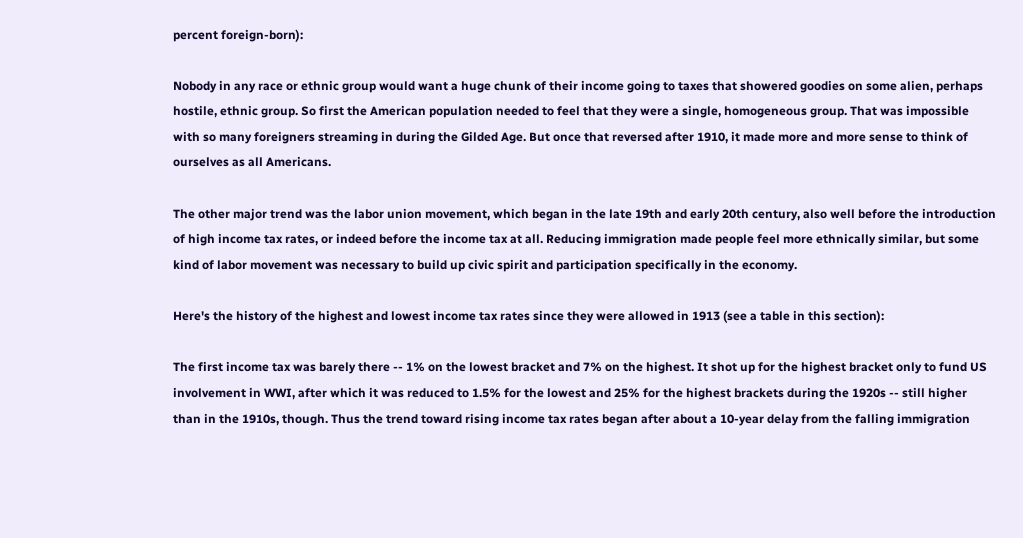percent foreign-born):

Nobody in any race or ethnic group would want a huge chunk of their income going to taxes that showered goodies on some alien, perhaps hostile, ethnic group. So first the American population needed to feel that they were a single, homogeneous group. That was impossible with so many foreigners streaming in during the Gilded Age. But once that reversed after 1910, it made more and more sense to think of ourselves as all Americans.

The other major trend was the labor union movement, which began in the late 19th and early 20th century, also well before the introduction of high income tax rates, or indeed before the income tax at all. Reducing immigration made people feel more ethnically similar, but some kind of labor movement was necessary to build up civic spirit and participation specifically in the economy.

Here's the history of the highest and lowest income tax rates since they were allowed in 1913 (see a table in this section):

The first income tax was barely there -- 1% on the lowest bracket and 7% on the highest. It shot up for the highest bracket only to fund US involvement in WWI, after which it was reduced to 1.5% for the lowest and 25% for the highest brackets during the 1920s -- still higher than in the 1910s, though. Thus the trend toward rising income tax rates began after about a 10-year delay from the falling immigration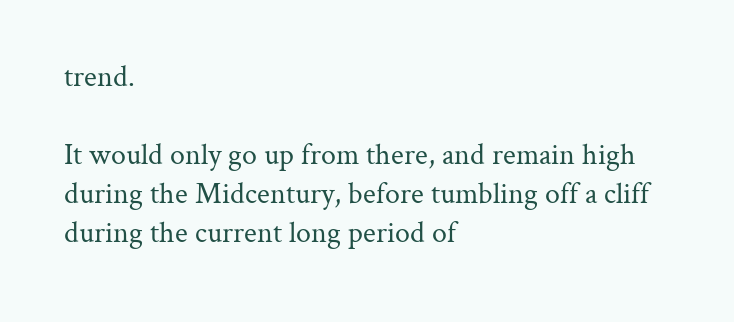trend.

It would only go up from there, and remain high during the Midcentury, before tumbling off a cliff during the current long period of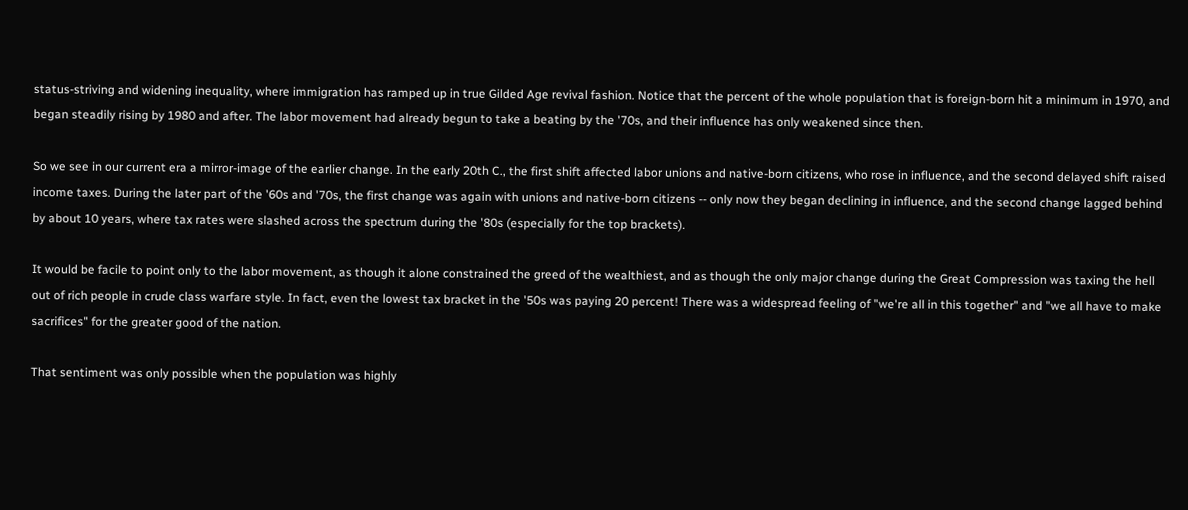status-striving and widening inequality, where immigration has ramped up in true Gilded Age revival fashion. Notice that the percent of the whole population that is foreign-born hit a minimum in 1970, and began steadily rising by 1980 and after. The labor movement had already begun to take a beating by the '70s, and their influence has only weakened since then.

So we see in our current era a mirror-image of the earlier change. In the early 20th C., the first shift affected labor unions and native-born citizens, who rose in influence, and the second delayed shift raised income taxes. During the later part of the '60s and '70s, the first change was again with unions and native-born citizens -- only now they began declining in influence, and the second change lagged behind by about 10 years, where tax rates were slashed across the spectrum during the '80s (especially for the top brackets).

It would be facile to point only to the labor movement, as though it alone constrained the greed of the wealthiest, and as though the only major change during the Great Compression was taxing the hell out of rich people in crude class warfare style. In fact, even the lowest tax bracket in the '50s was paying 20 percent! There was a widespread feeling of "we're all in this together" and "we all have to make sacrifices" for the greater good of the nation.

That sentiment was only possible when the population was highly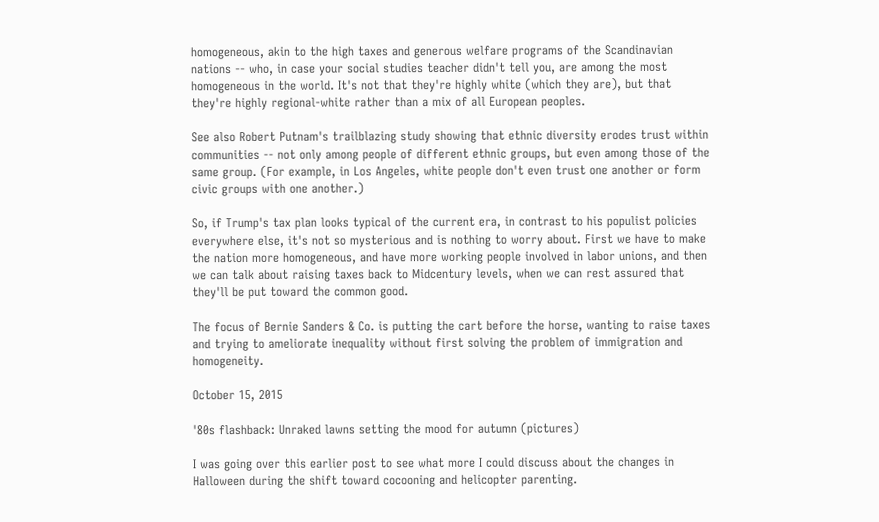homogeneous, akin to the high taxes and generous welfare programs of the Scandinavian nations -- who, in case your social studies teacher didn't tell you, are among the most homogeneous in the world. It's not that they're highly white (which they are), but that they're highly regional-white rather than a mix of all European peoples.

See also Robert Putnam's trailblazing study showing that ethnic diversity erodes trust within communities -- not only among people of different ethnic groups, but even among those of the same group. (For example, in Los Angeles, white people don't even trust one another or form civic groups with one another.)

So, if Trump's tax plan looks typical of the current era, in contrast to his populist policies everywhere else, it's not so mysterious and is nothing to worry about. First we have to make the nation more homogeneous, and have more working people involved in labor unions, and then we can talk about raising taxes back to Midcentury levels, when we can rest assured that they'll be put toward the common good.

The focus of Bernie Sanders & Co. is putting the cart before the horse, wanting to raise taxes and trying to ameliorate inequality without first solving the problem of immigration and homogeneity.

October 15, 2015

'80s flashback: Unraked lawns setting the mood for autumn (pictures)

I was going over this earlier post to see what more I could discuss about the changes in Halloween during the shift toward cocooning and helicopter parenting.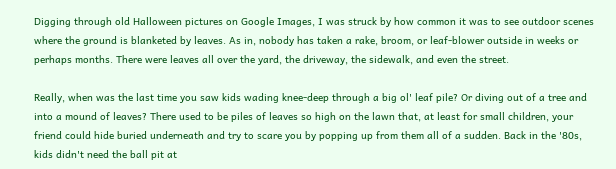Digging through old Halloween pictures on Google Images, I was struck by how common it was to see outdoor scenes where the ground is blanketed by leaves. As in, nobody has taken a rake, broom, or leaf-blower outside in weeks or perhaps months. There were leaves all over the yard, the driveway, the sidewalk, and even the street.

Really, when was the last time you saw kids wading knee-deep through a big ol' leaf pile? Or diving out of a tree and into a mound of leaves? There used to be piles of leaves so high on the lawn that, at least for small children, your friend could hide buried underneath and try to scare you by popping up from them all of a sudden. Back in the '80s, kids didn't need the ball pit at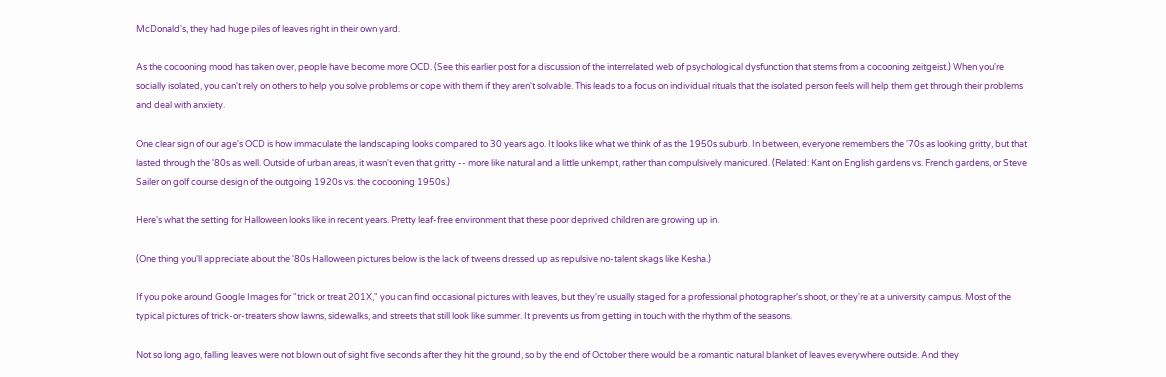McDonald's, they had huge piles of leaves right in their own yard.

As the cocooning mood has taken over, people have become more OCD. (See this earlier post for a discussion of the interrelated web of psychological dysfunction that stems from a cocooning zeitgeist.) When you're socially isolated, you can't rely on others to help you solve problems or cope with them if they aren't solvable. This leads to a focus on individual rituals that the isolated person feels will help them get through their problems and deal with anxiety.

One clear sign of our age's OCD is how immaculate the landscaping looks compared to 30 years ago. It looks like what we think of as the 1950s suburb. In between, everyone remembers the '70s as looking gritty, but that lasted through the '80s as well. Outside of urban areas, it wasn't even that gritty -- more like natural and a little unkempt, rather than compulsively manicured. (Related: Kant on English gardens vs. French gardens, or Steve Sailer on golf course design of the outgoing 1920s vs. the cocooning 1950s.)

Here's what the setting for Halloween looks like in recent years. Pretty leaf-free environment that these poor deprived children are growing up in.

(One thing you'll appreciate about the '80s Halloween pictures below is the lack of tweens dressed up as repulsive no-talent skags like Kesha.)

If you poke around Google Images for "trick or treat 201X," you can find occasional pictures with leaves, but they're usually staged for a professional photographer's shoot, or they're at a university campus. Most of the typical pictures of trick-or-treaters show lawns, sidewalks, and streets that still look like summer. It prevents us from getting in touch with the rhythm of the seasons.

Not so long ago, falling leaves were not blown out of sight five seconds after they hit the ground, so by the end of October there would be a romantic natural blanket of leaves everywhere outside. And they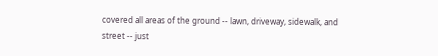covered all areas of the ground -- lawn, driveway, sidewalk, and street -- just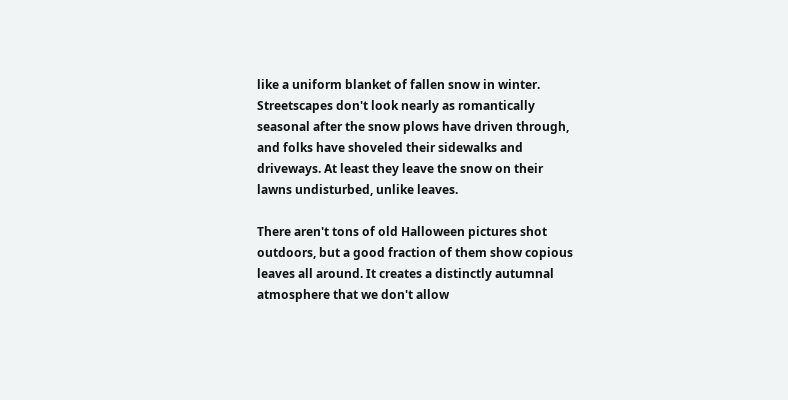like a uniform blanket of fallen snow in winter. Streetscapes don't look nearly as romantically seasonal after the snow plows have driven through, and folks have shoveled their sidewalks and driveways. At least they leave the snow on their lawns undisturbed, unlike leaves.

There aren't tons of old Halloween pictures shot outdoors, but a good fraction of them show copious leaves all around. It creates a distinctly autumnal atmosphere that we don't allow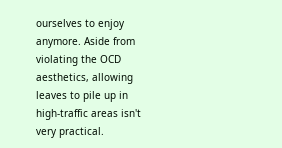ourselves to enjoy anymore. Aside from violating the OCD aesthetics, allowing leaves to pile up in high-traffic areas isn't very practical.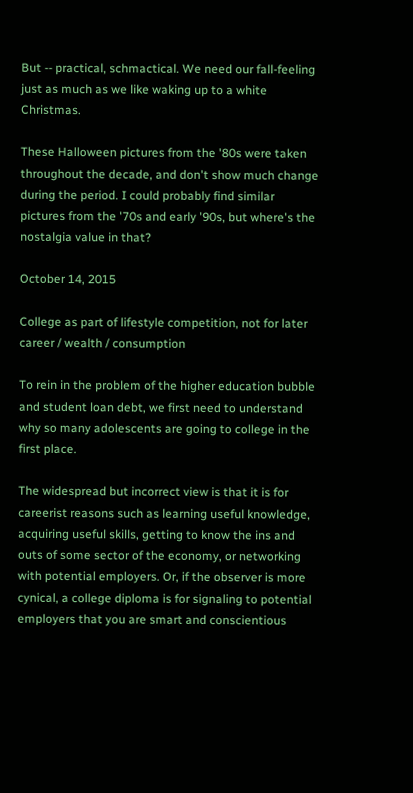But -- practical, schmactical. We need our fall-feeling just as much as we like waking up to a white Christmas.

These Halloween pictures from the '80s were taken throughout the decade, and don't show much change during the period. I could probably find similar pictures from the '70s and early '90s, but where's the nostalgia value in that?

October 14, 2015

College as part of lifestyle competition, not for later career / wealth / consumption

To rein in the problem of the higher education bubble and student loan debt, we first need to understand why so many adolescents are going to college in the first place.

The widespread but incorrect view is that it is for careerist reasons such as learning useful knowledge, acquiring useful skills, getting to know the ins and outs of some sector of the economy, or networking with potential employers. Or, if the observer is more cynical, a college diploma is for signaling to potential employers that you are smart and conscientious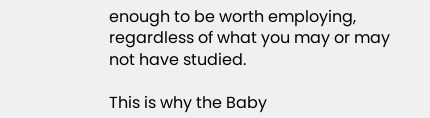enough to be worth employing, regardless of what you may or may not have studied.

This is why the Baby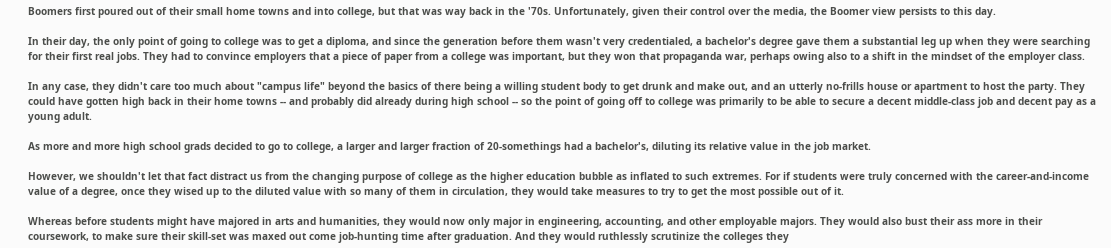Boomers first poured out of their small home towns and into college, but that was way back in the '70s. Unfortunately, given their control over the media, the Boomer view persists to this day.

In their day, the only point of going to college was to get a diploma, and since the generation before them wasn't very credentialed, a bachelor's degree gave them a substantial leg up when they were searching for their first real jobs. They had to convince employers that a piece of paper from a college was important, but they won that propaganda war, perhaps owing also to a shift in the mindset of the employer class.

In any case, they didn't care too much about "campus life" beyond the basics of there being a willing student body to get drunk and make out, and an utterly no-frills house or apartment to host the party. They could have gotten high back in their home towns -- and probably did already during high school -- so the point of going off to college was primarily to be able to secure a decent middle-class job and decent pay as a young adult.

As more and more high school grads decided to go to college, a larger and larger fraction of 20-somethings had a bachelor's, diluting its relative value in the job market.

However, we shouldn't let that fact distract us from the changing purpose of college as the higher education bubble as inflated to such extremes. For if students were truly concerned with the career-and-income value of a degree, once they wised up to the diluted value with so many of them in circulation, they would take measures to try to get the most possible out of it.

Whereas before students might have majored in arts and humanities, they would now only major in engineering, accounting, and other employable majors. They would also bust their ass more in their coursework, to make sure their skill-set was maxed out come job-hunting time after graduation. And they would ruthlessly scrutinize the colleges they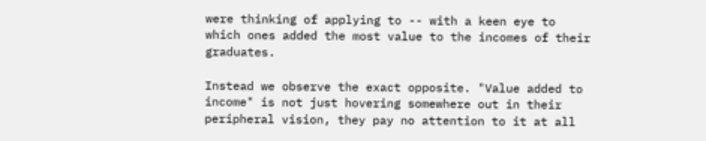were thinking of applying to -- with a keen eye to which ones added the most value to the incomes of their graduates.

Instead we observe the exact opposite. "Value added to income" is not just hovering somewhere out in their peripheral vision, they pay no attention to it at all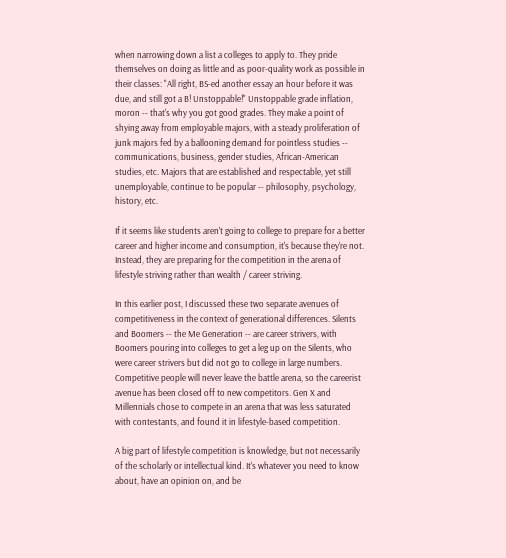when narrowing down a list a colleges to apply to. They pride themselves on doing as little and as poor-quality work as possible in their classes: "All right, BS-ed another essay an hour before it was due, and still got a B! Unstoppable!" Unstoppable grade inflation, moron -- that's why you got good grades. They make a point of shying away from employable majors, with a steady proliferation of junk majors fed by a ballooning demand for pointless studies -- communications, business, gender studies, African-American studies, etc. Majors that are established and respectable, yet still unemployable, continue to be popular -- philosophy, psychology, history, etc.

If it seems like students aren't going to college to prepare for a better career and higher income and consumption, it's because they're not. Instead, they are preparing for the competition in the arena of lifestyle striving rather than wealth / career striving.

In this earlier post, I discussed these two separate avenues of competitiveness in the context of generational differences. Silents and Boomers -- the Me Generation -- are career strivers, with Boomers pouring into colleges to get a leg up on the Silents, who were career strivers but did not go to college in large numbers. Competitive people will never leave the battle arena, so the careerist avenue has been closed off to new competitors. Gen X and Millennials chose to compete in an arena that was less saturated with contestants, and found it in lifestyle-based competition.

A big part of lifestyle competition is knowledge, but not necessarily of the scholarly or intellectual kind. It's whatever you need to know about, have an opinion on, and be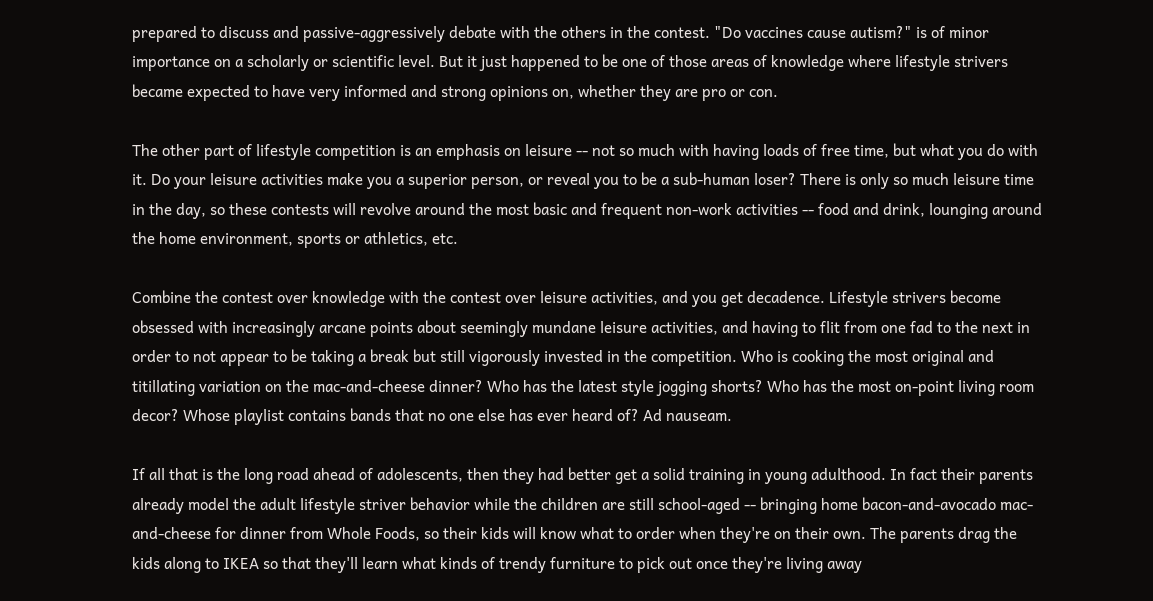prepared to discuss and passive-aggressively debate with the others in the contest. "Do vaccines cause autism?" is of minor importance on a scholarly or scientific level. But it just happened to be one of those areas of knowledge where lifestyle strivers became expected to have very informed and strong opinions on, whether they are pro or con.

The other part of lifestyle competition is an emphasis on leisure -- not so much with having loads of free time, but what you do with it. Do your leisure activities make you a superior person, or reveal you to be a sub-human loser? There is only so much leisure time in the day, so these contests will revolve around the most basic and frequent non-work activities -- food and drink, lounging around the home environment, sports or athletics, etc.

Combine the contest over knowledge with the contest over leisure activities, and you get decadence. Lifestyle strivers become obsessed with increasingly arcane points about seemingly mundane leisure activities, and having to flit from one fad to the next in order to not appear to be taking a break but still vigorously invested in the competition. Who is cooking the most original and titillating variation on the mac-and-cheese dinner? Who has the latest style jogging shorts? Who has the most on-point living room decor? Whose playlist contains bands that no one else has ever heard of? Ad nauseam.

If all that is the long road ahead of adolescents, then they had better get a solid training in young adulthood. In fact their parents already model the adult lifestyle striver behavior while the children are still school-aged -- bringing home bacon-and-avocado mac-and-cheese for dinner from Whole Foods, so their kids will know what to order when they're on their own. The parents drag the kids along to IKEA so that they'll learn what kinds of trendy furniture to pick out once they're living away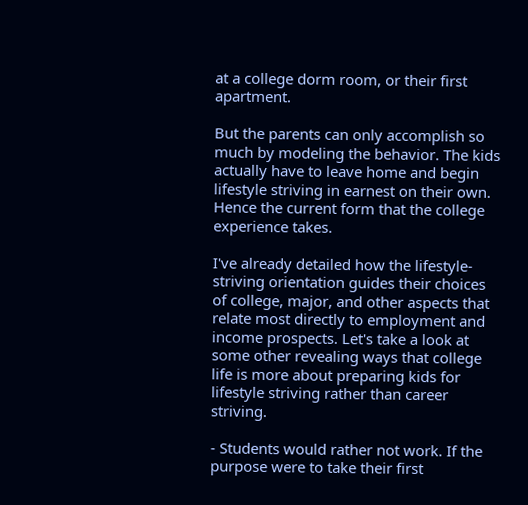at a college dorm room, or their first apartment.

But the parents can only accomplish so much by modeling the behavior. The kids actually have to leave home and begin lifestyle striving in earnest on their own. Hence the current form that the college experience takes.

I've already detailed how the lifestyle-striving orientation guides their choices of college, major, and other aspects that relate most directly to employment and income prospects. Let's take a look at some other revealing ways that college life is more about preparing kids for lifestyle striving rather than career striving.

- Students would rather not work. If the purpose were to take their first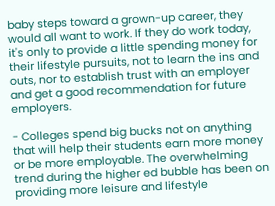baby steps toward a grown-up career, they would all want to work. If they do work today, it's only to provide a little spending money for their lifestyle pursuits, not to learn the ins and outs, nor to establish trust with an employer and get a good recommendation for future employers.

- Colleges spend big bucks not on anything that will help their students earn more money or be more employable. The overwhelming trend during the higher ed bubble has been on providing more leisure and lifestyle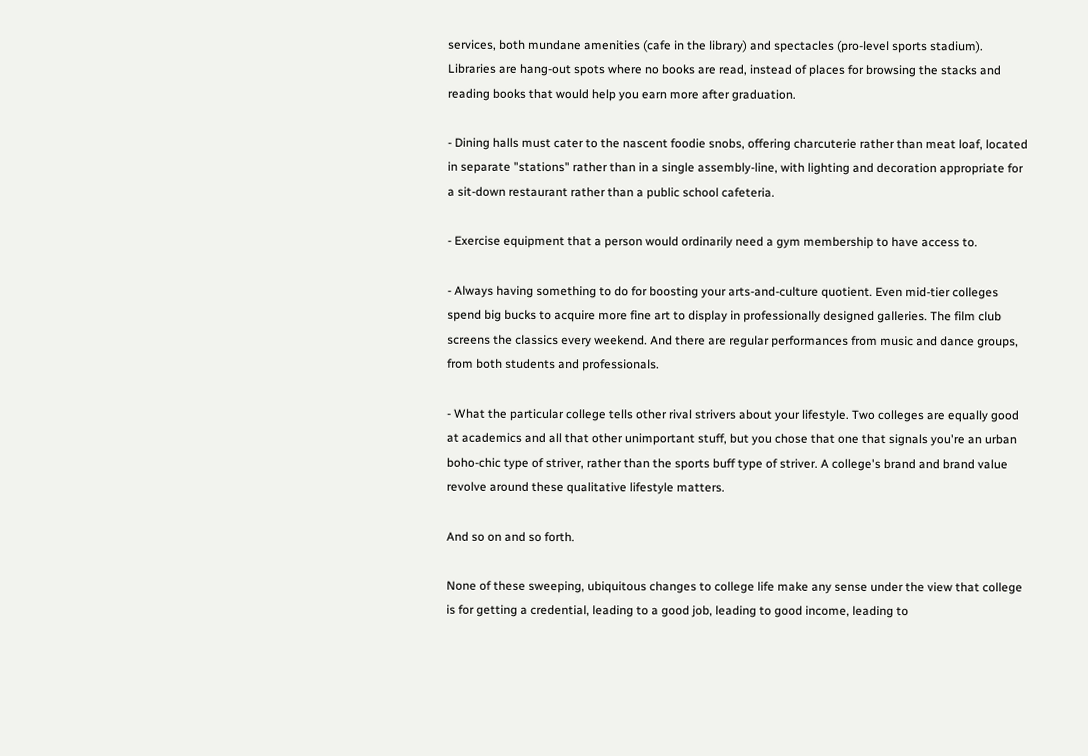services, both mundane amenities (cafe in the library) and spectacles (pro-level sports stadium). Libraries are hang-out spots where no books are read, instead of places for browsing the stacks and reading books that would help you earn more after graduation.

- Dining halls must cater to the nascent foodie snobs, offering charcuterie rather than meat loaf, located in separate "stations" rather than in a single assembly-line, with lighting and decoration appropriate for a sit-down restaurant rather than a public school cafeteria.

- Exercise equipment that a person would ordinarily need a gym membership to have access to.

- Always having something to do for boosting your arts-and-culture quotient. Even mid-tier colleges spend big bucks to acquire more fine art to display in professionally designed galleries. The film club screens the classics every weekend. And there are regular performances from music and dance groups, from both students and professionals.

- What the particular college tells other rival strivers about your lifestyle. Two colleges are equally good at academics and all that other unimportant stuff, but you chose that one that signals you're an urban boho-chic type of striver, rather than the sports buff type of striver. A college's brand and brand value revolve around these qualitative lifestyle matters.

And so on and so forth.

None of these sweeping, ubiquitous changes to college life make any sense under the view that college is for getting a credential, leading to a good job, leading to good income, leading to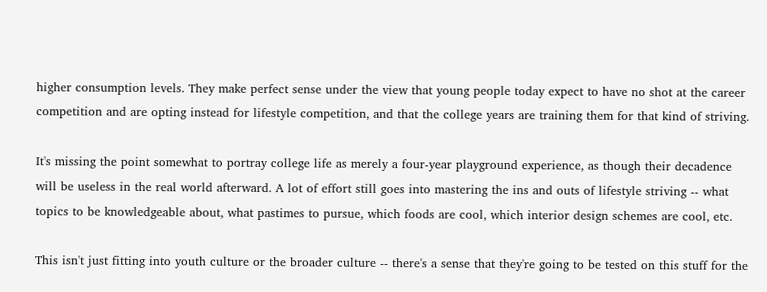higher consumption levels. They make perfect sense under the view that young people today expect to have no shot at the career competition and are opting instead for lifestyle competition, and that the college years are training them for that kind of striving.

It's missing the point somewhat to portray college life as merely a four-year playground experience, as though their decadence will be useless in the real world afterward. A lot of effort still goes into mastering the ins and outs of lifestyle striving -- what topics to be knowledgeable about, what pastimes to pursue, which foods are cool, which interior design schemes are cool, etc.

This isn't just fitting into youth culture or the broader culture -- there's a sense that they're going to be tested on this stuff for the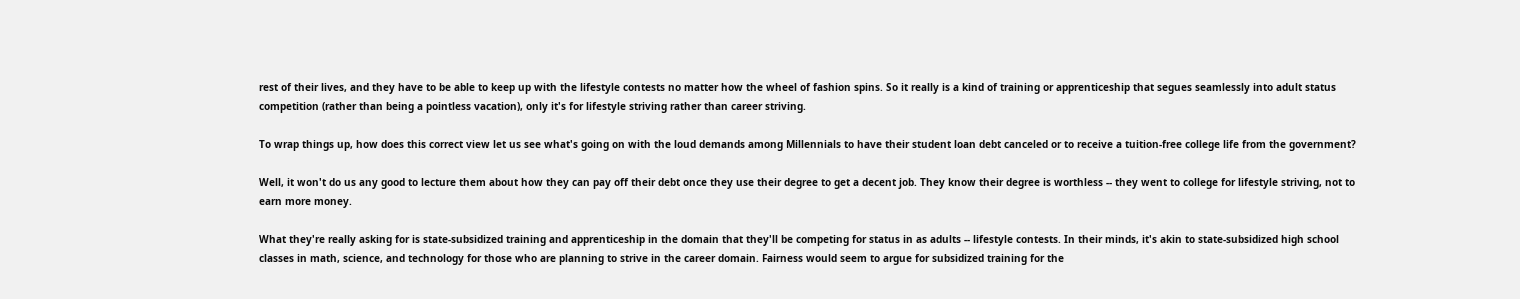rest of their lives, and they have to be able to keep up with the lifestyle contests no matter how the wheel of fashion spins. So it really is a kind of training or apprenticeship that segues seamlessly into adult status competition (rather than being a pointless vacation), only it's for lifestyle striving rather than career striving.

To wrap things up, how does this correct view let us see what's going on with the loud demands among Millennials to have their student loan debt canceled or to receive a tuition-free college life from the government?

Well, it won't do us any good to lecture them about how they can pay off their debt once they use their degree to get a decent job. They know their degree is worthless -- they went to college for lifestyle striving, not to earn more money.

What they're really asking for is state-subsidized training and apprenticeship in the domain that they'll be competing for status in as adults -- lifestyle contests. In their minds, it's akin to state-subsidized high school classes in math, science, and technology for those who are planning to strive in the career domain. Fairness would seem to argue for subsidized training for the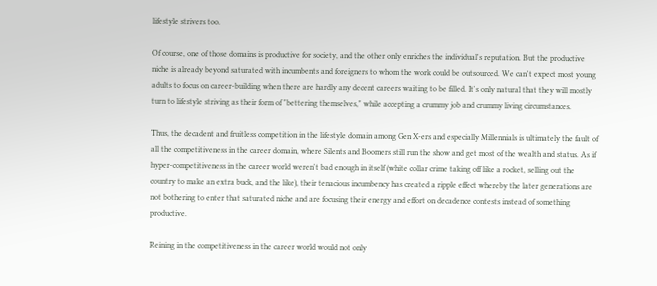lifestyle strivers too.

Of course, one of those domains is productive for society, and the other only enriches the individual's reputation. But the productive niche is already beyond saturated with incumbents and foreigners to whom the work could be outsourced. We can't expect most young adults to focus on career-building when there are hardly any decent careers waiting to be filled. It's only natural that they will mostly turn to lifestyle striving as their form of "bettering themselves," while accepting a crummy job and crummy living circumstances.

Thus, the decadent and fruitless competition in the lifestyle domain among Gen X-ers and especially Millennials is ultimately the fault of all the competitiveness in the career domain, where Silents and Boomers still run the show and get most of the wealth and status. As if hyper-competitiveness in the career world weren't bad enough in itself (white collar crime taking off like a rocket, selling out the country to make an extra buck, and the like), their tenacious incumbency has created a ripple effect whereby the later generations are not bothering to enter that saturated niche and are focusing their energy and effort on decadence contests instead of something productive.

Reining in the competitiveness in the career world would not only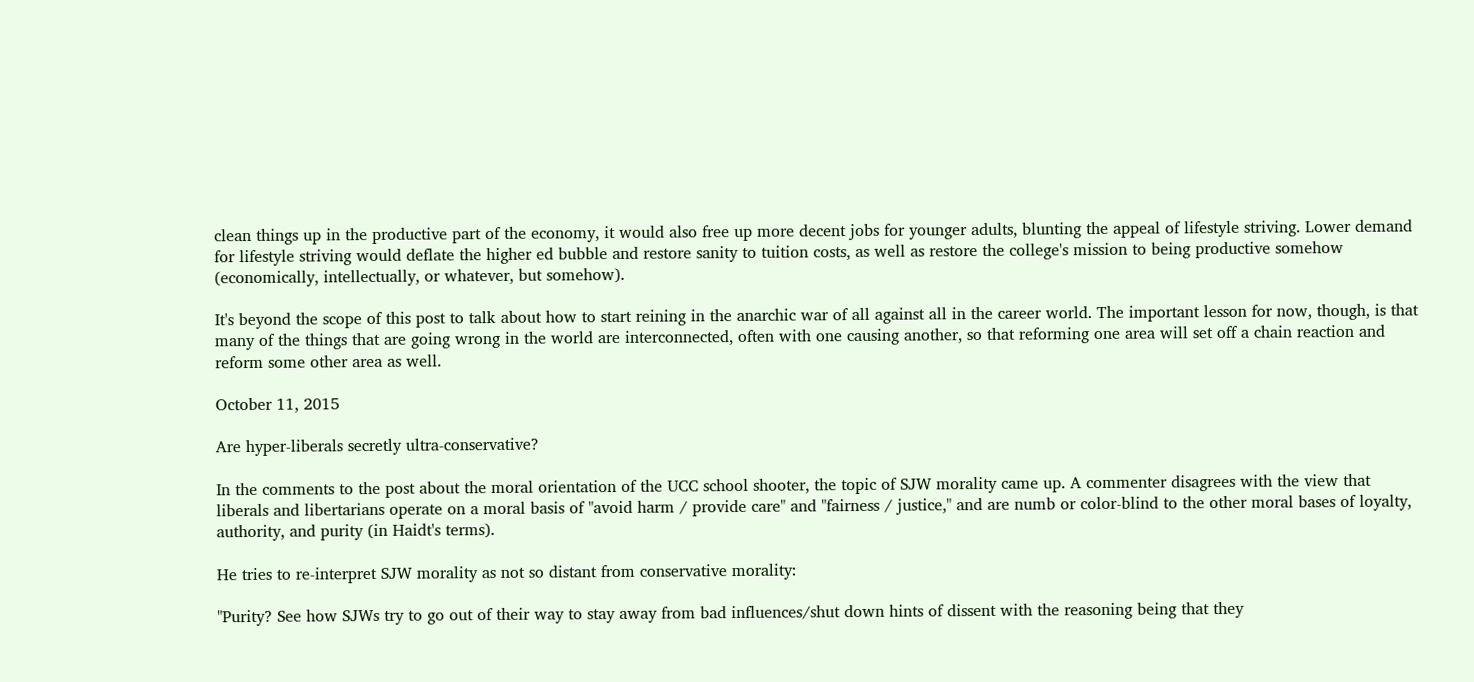clean things up in the productive part of the economy, it would also free up more decent jobs for younger adults, blunting the appeal of lifestyle striving. Lower demand for lifestyle striving would deflate the higher ed bubble and restore sanity to tuition costs, as well as restore the college's mission to being productive somehow (economically, intellectually, or whatever, but somehow).

It's beyond the scope of this post to talk about how to start reining in the anarchic war of all against all in the career world. The important lesson for now, though, is that many of the things that are going wrong in the world are interconnected, often with one causing another, so that reforming one area will set off a chain reaction and reform some other area as well.

October 11, 2015

Are hyper-liberals secretly ultra-conservative?

In the comments to the post about the moral orientation of the UCC school shooter, the topic of SJW morality came up. A commenter disagrees with the view that liberals and libertarians operate on a moral basis of "avoid harm / provide care" and "fairness / justice," and are numb or color-blind to the other moral bases of loyalty, authority, and purity (in Haidt's terms).

He tries to re-interpret SJW morality as not so distant from conservative morality:

"Purity? See how SJWs try to go out of their way to stay away from bad influences/shut down hints of dissent with the reasoning being that they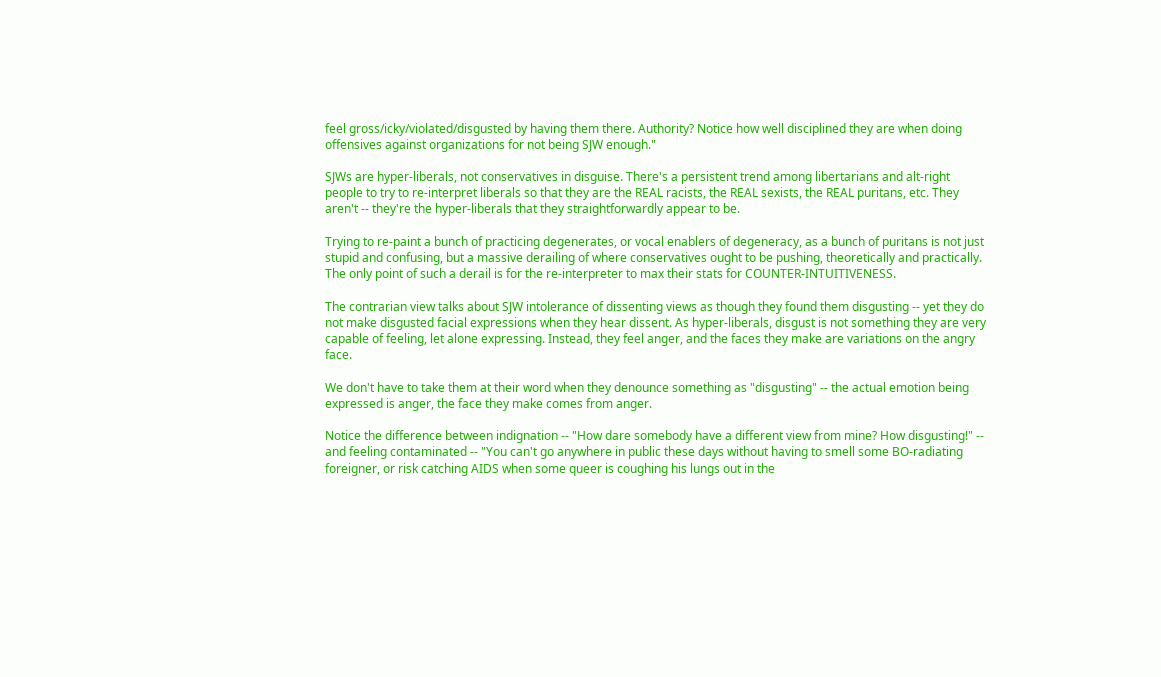feel gross/icky/violated/disgusted by having them there. Authority? Notice how well disciplined they are when doing offensives against organizations for not being SJW enough."

SJWs are hyper-liberals, not conservatives in disguise. There's a persistent trend among libertarians and alt-right people to try to re-interpret liberals so that they are the REAL racists, the REAL sexists, the REAL puritans, etc. They aren't -- they're the hyper-liberals that they straightforwardly appear to be.

Trying to re-paint a bunch of practicing degenerates, or vocal enablers of degeneracy, as a bunch of puritans is not just stupid and confusing, but a massive derailing of where conservatives ought to be pushing, theoretically and practically. The only point of such a derail is for the re-interpreter to max their stats for COUNTER-INTUITIVENESS.

The contrarian view talks about SJW intolerance of dissenting views as though they found them disgusting -- yet they do not make disgusted facial expressions when they hear dissent. As hyper-liberals, disgust is not something they are very capable of feeling, let alone expressing. Instead, they feel anger, and the faces they make are variations on the angry face.

We don't have to take them at their word when they denounce something as "disgusting" -- the actual emotion being expressed is anger, the face they make comes from anger.

Notice the difference between indignation -- "How dare somebody have a different view from mine? How disgusting!" -- and feeling contaminated -- "You can't go anywhere in public these days without having to smell some BO-radiating foreigner, or risk catching AIDS when some queer is coughing his lungs out in the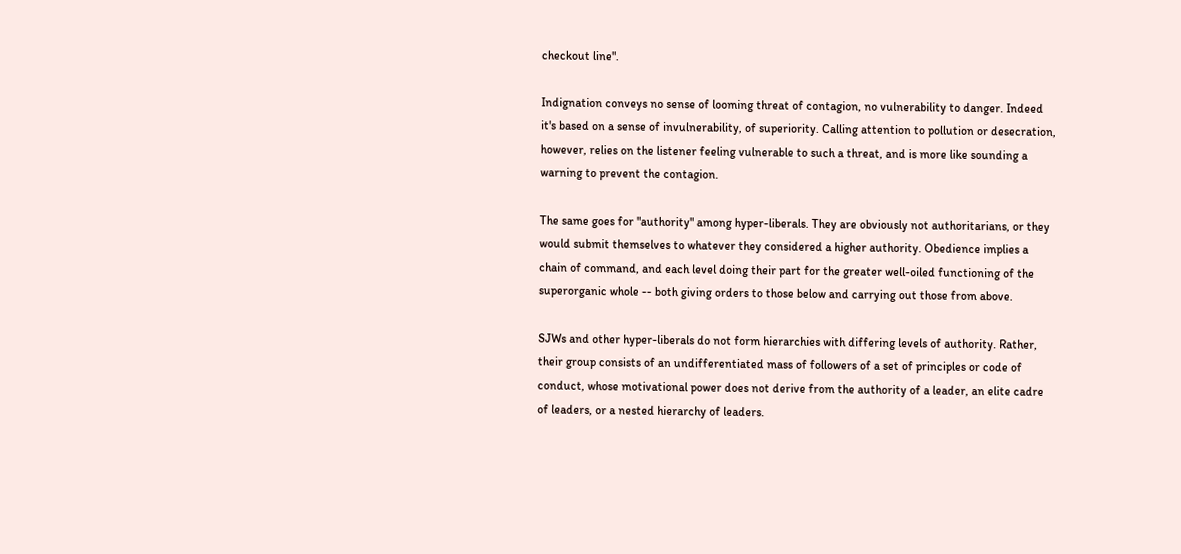checkout line".

Indignation conveys no sense of looming threat of contagion, no vulnerability to danger. Indeed it's based on a sense of invulnerability, of superiority. Calling attention to pollution or desecration, however, relies on the listener feeling vulnerable to such a threat, and is more like sounding a warning to prevent the contagion.

The same goes for "authority" among hyper-liberals. They are obviously not authoritarians, or they would submit themselves to whatever they considered a higher authority. Obedience implies a chain of command, and each level doing their part for the greater well-oiled functioning of the superorganic whole -- both giving orders to those below and carrying out those from above.

SJWs and other hyper-liberals do not form hierarchies with differing levels of authority. Rather, their group consists of an undifferentiated mass of followers of a set of principles or code of conduct, whose motivational power does not derive from the authority of a leader, an elite cadre of leaders, or a nested hierarchy of leaders.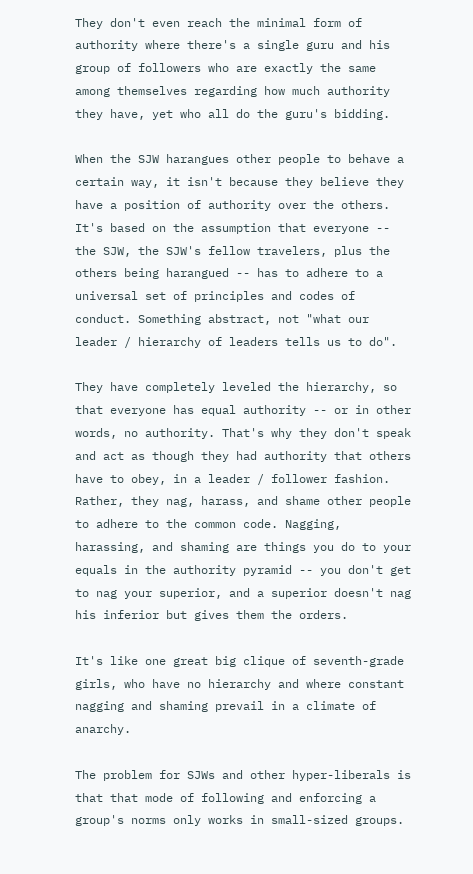They don't even reach the minimal form of authority where there's a single guru and his group of followers who are exactly the same among themselves regarding how much authority they have, yet who all do the guru's bidding.

When the SJW harangues other people to behave a certain way, it isn't because they believe they have a position of authority over the others. It's based on the assumption that everyone -- the SJW, the SJW's fellow travelers, plus the others being harangued -- has to adhere to a universal set of principles and codes of conduct. Something abstract, not "what our leader / hierarchy of leaders tells us to do".

They have completely leveled the hierarchy, so that everyone has equal authority -- or in other words, no authority. That's why they don't speak and act as though they had authority that others have to obey, in a leader / follower fashion. Rather, they nag, harass, and shame other people to adhere to the common code. Nagging, harassing, and shaming are things you do to your equals in the authority pyramid -- you don't get to nag your superior, and a superior doesn't nag his inferior but gives them the orders.

It's like one great big clique of seventh-grade girls, who have no hierarchy and where constant nagging and shaming prevail in a climate of anarchy.

The problem for SJWs and other hyper-liberals is that that mode of following and enforcing a group's norms only works in small-sized groups.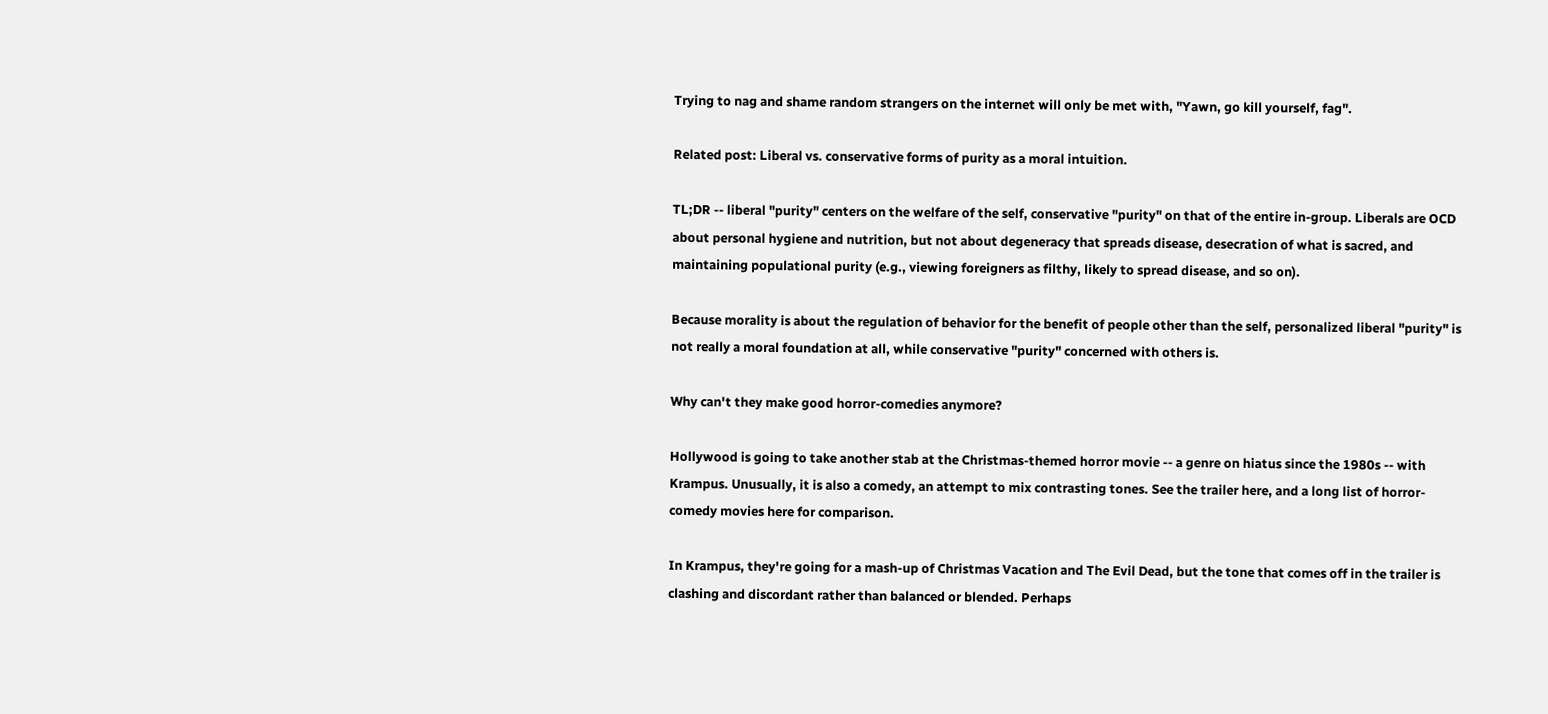Trying to nag and shame random strangers on the internet will only be met with, "Yawn, go kill yourself, fag".

Related post: Liberal vs. conservative forms of purity as a moral intuition.

TL;DR -- liberal "purity" centers on the welfare of the self, conservative "purity" on that of the entire in-group. Liberals are OCD about personal hygiene and nutrition, but not about degeneracy that spreads disease, desecration of what is sacred, and maintaining populational purity (e.g., viewing foreigners as filthy, likely to spread disease, and so on).

Because morality is about the regulation of behavior for the benefit of people other than the self, personalized liberal "purity" is not really a moral foundation at all, while conservative "purity" concerned with others is.

Why can't they make good horror-comedies anymore?

Hollywood is going to take another stab at the Christmas-themed horror movie -- a genre on hiatus since the 1980s -- with Krampus. Unusually, it is also a comedy, an attempt to mix contrasting tones. See the trailer here, and a long list of horror-comedy movies here for comparison.

In Krampus, they're going for a mash-up of Christmas Vacation and The Evil Dead, but the tone that comes off in the trailer is clashing and discordant rather than balanced or blended. Perhaps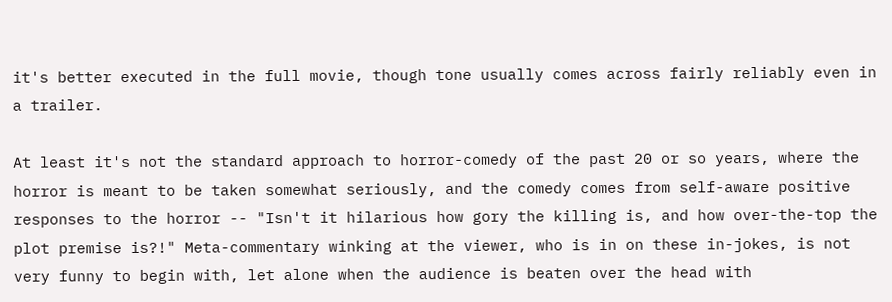it's better executed in the full movie, though tone usually comes across fairly reliably even in a trailer.

At least it's not the standard approach to horror-comedy of the past 20 or so years, where the horror is meant to be taken somewhat seriously, and the comedy comes from self-aware positive responses to the horror -- "Isn't it hilarious how gory the killing is, and how over-the-top the plot premise is?!" Meta-commentary winking at the viewer, who is in on these in-jokes, is not very funny to begin with, let alone when the audience is beaten over the head with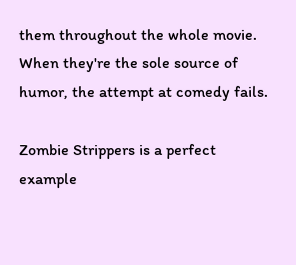them throughout the whole movie. When they're the sole source of humor, the attempt at comedy fails.

Zombie Strippers is a perfect example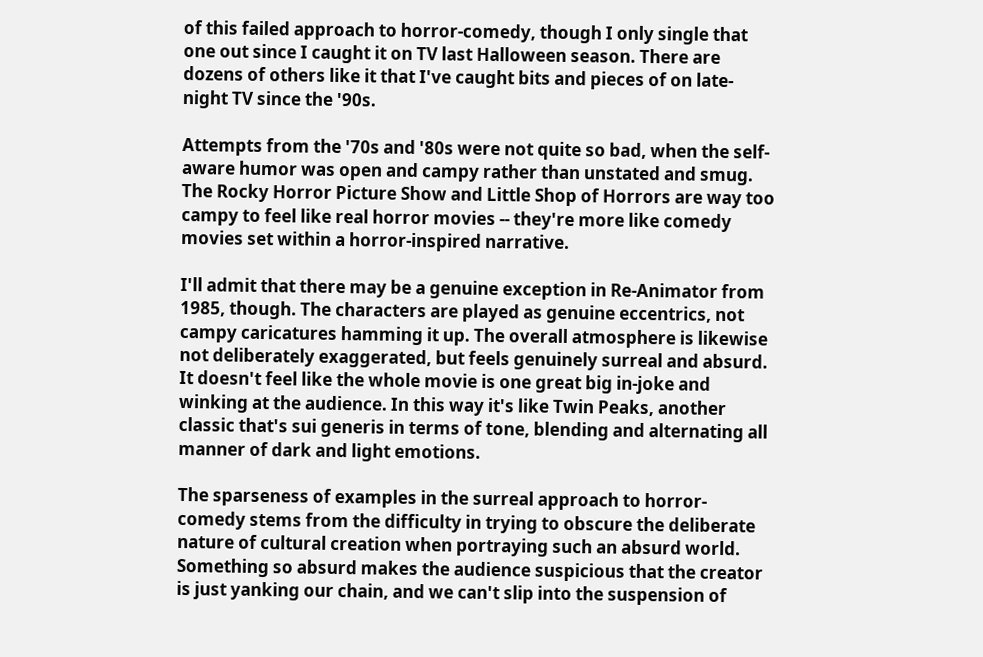of this failed approach to horror-comedy, though I only single that one out since I caught it on TV last Halloween season. There are dozens of others like it that I've caught bits and pieces of on late-night TV since the '90s.

Attempts from the '70s and '80s were not quite so bad, when the self-aware humor was open and campy rather than unstated and smug. The Rocky Horror Picture Show and Little Shop of Horrors are way too campy to feel like real horror movies -- they're more like comedy movies set within a horror-inspired narrative.

I'll admit that there may be a genuine exception in Re-Animator from 1985, though. The characters are played as genuine eccentrics, not campy caricatures hamming it up. The overall atmosphere is likewise not deliberately exaggerated, but feels genuinely surreal and absurd. It doesn't feel like the whole movie is one great big in-joke and winking at the audience. In this way it's like Twin Peaks, another classic that's sui generis in terms of tone, blending and alternating all manner of dark and light emotions.

The sparseness of examples in the surreal approach to horror-comedy stems from the difficulty in trying to obscure the deliberate nature of cultural creation when portraying such an absurd world. Something so absurd makes the audience suspicious that the creator is just yanking our chain, and we can't slip into the suspension of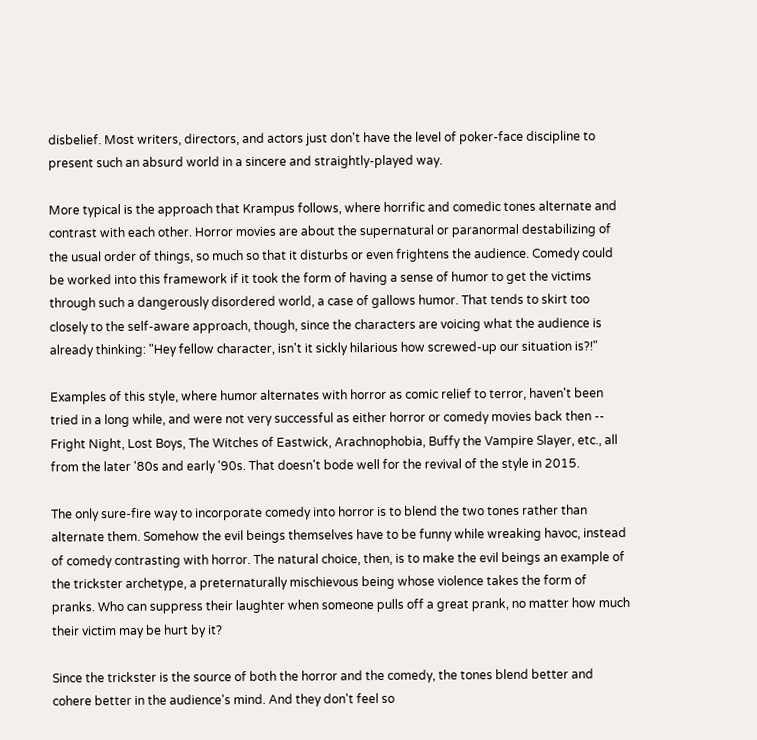disbelief. Most writers, directors, and actors just don't have the level of poker-face discipline to present such an absurd world in a sincere and straightly-played way.

More typical is the approach that Krampus follows, where horrific and comedic tones alternate and contrast with each other. Horror movies are about the supernatural or paranormal destabilizing of the usual order of things, so much so that it disturbs or even frightens the audience. Comedy could be worked into this framework if it took the form of having a sense of humor to get the victims through such a dangerously disordered world, a case of gallows humor. That tends to skirt too closely to the self-aware approach, though, since the characters are voicing what the audience is already thinking: "Hey fellow character, isn't it sickly hilarious how screwed-up our situation is?!"

Examples of this style, where humor alternates with horror as comic relief to terror, haven't been tried in a long while, and were not very successful as either horror or comedy movies back then -- Fright Night, Lost Boys, The Witches of Eastwick, Arachnophobia, Buffy the Vampire Slayer, etc., all from the later '80s and early '90s. That doesn't bode well for the revival of the style in 2015.

The only sure-fire way to incorporate comedy into horror is to blend the two tones rather than alternate them. Somehow the evil beings themselves have to be funny while wreaking havoc, instead of comedy contrasting with horror. The natural choice, then, is to make the evil beings an example of the trickster archetype, a preternaturally mischievous being whose violence takes the form of pranks. Who can suppress their laughter when someone pulls off a great prank, no matter how much their victim may be hurt by it?

Since the trickster is the source of both the horror and the comedy, the tones blend better and cohere better in the audience's mind. And they don't feel so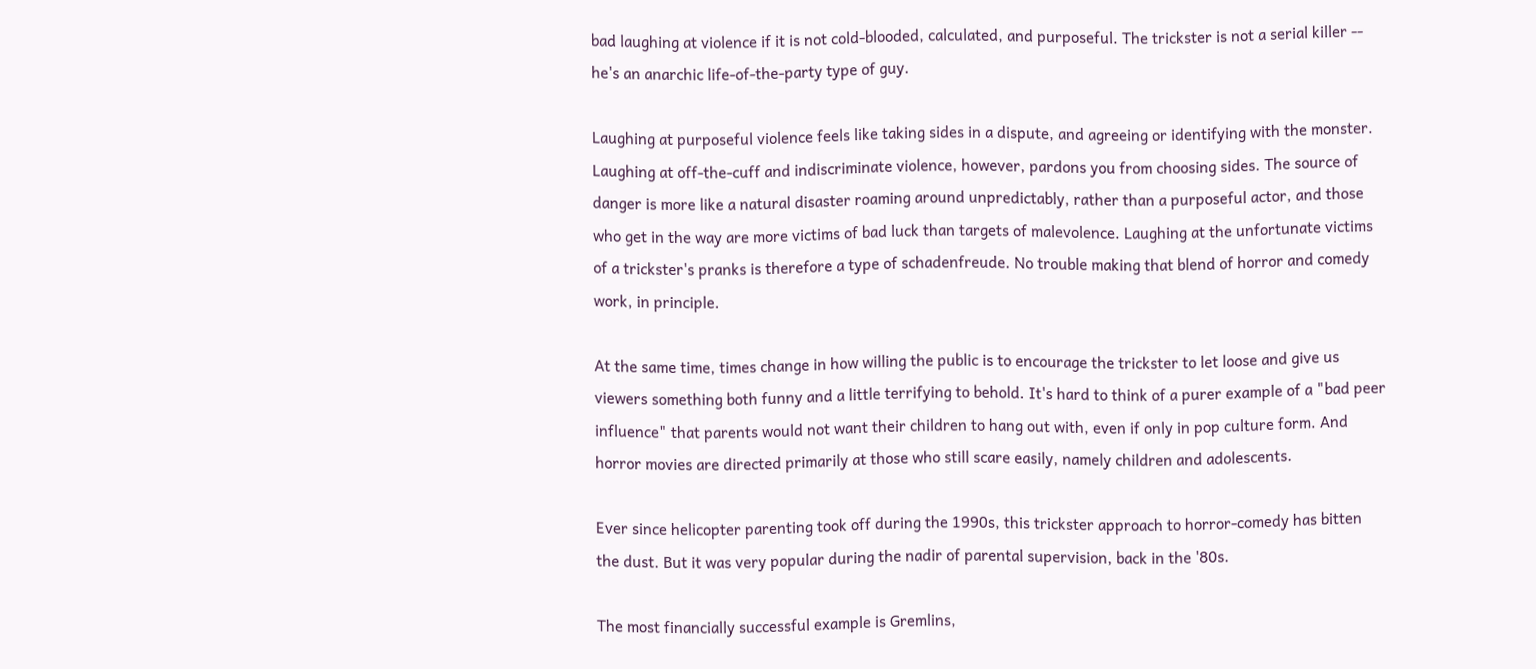bad laughing at violence if it is not cold-blooded, calculated, and purposeful. The trickster is not a serial killer -- he's an anarchic life-of-the-party type of guy.

Laughing at purposeful violence feels like taking sides in a dispute, and agreeing or identifying with the monster. Laughing at off-the-cuff and indiscriminate violence, however, pardons you from choosing sides. The source of danger is more like a natural disaster roaming around unpredictably, rather than a purposeful actor, and those who get in the way are more victims of bad luck than targets of malevolence. Laughing at the unfortunate victims of a trickster's pranks is therefore a type of schadenfreude. No trouble making that blend of horror and comedy work, in principle.

At the same time, times change in how willing the public is to encourage the trickster to let loose and give us viewers something both funny and a little terrifying to behold. It's hard to think of a purer example of a "bad peer influence" that parents would not want their children to hang out with, even if only in pop culture form. And horror movies are directed primarily at those who still scare easily, namely children and adolescents.

Ever since helicopter parenting took off during the 1990s, this trickster approach to horror-comedy has bitten the dust. But it was very popular during the nadir of parental supervision, back in the '80s.

The most financially successful example is Gremlins,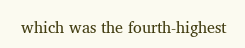which was the fourth-highest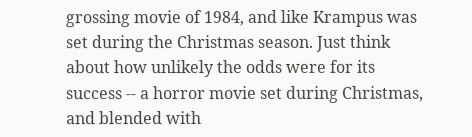grossing movie of 1984, and like Krampus was set during the Christmas season. Just think about how unlikely the odds were for its success -- a horror movie set during Christmas, and blended with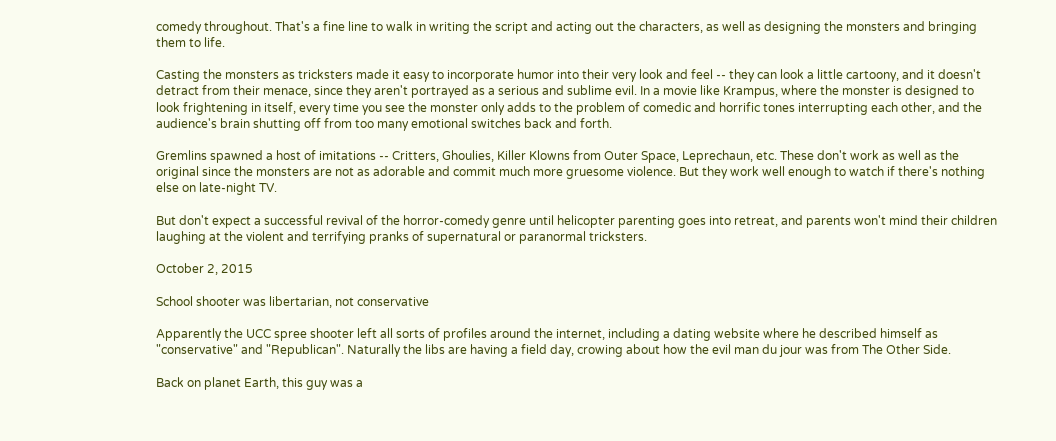comedy throughout. That's a fine line to walk in writing the script and acting out the characters, as well as designing the monsters and bringing them to life.

Casting the monsters as tricksters made it easy to incorporate humor into their very look and feel -- they can look a little cartoony, and it doesn't detract from their menace, since they aren't portrayed as a serious and sublime evil. In a movie like Krampus, where the monster is designed to look frightening in itself, every time you see the monster only adds to the problem of comedic and horrific tones interrupting each other, and the audience's brain shutting off from too many emotional switches back and forth.

Gremlins spawned a host of imitations -- Critters, Ghoulies, Killer Klowns from Outer Space, Leprechaun, etc. These don't work as well as the original since the monsters are not as adorable and commit much more gruesome violence. But they work well enough to watch if there's nothing else on late-night TV.

But don't expect a successful revival of the horror-comedy genre until helicopter parenting goes into retreat, and parents won't mind their children laughing at the violent and terrifying pranks of supernatural or paranormal tricksters.

October 2, 2015

School shooter was libertarian, not conservative

Apparently the UCC spree shooter left all sorts of profiles around the internet, including a dating website where he described himself as "conservative" and "Republican". Naturally the libs are having a field day, crowing about how the evil man du jour was from The Other Side.

Back on planet Earth, this guy was a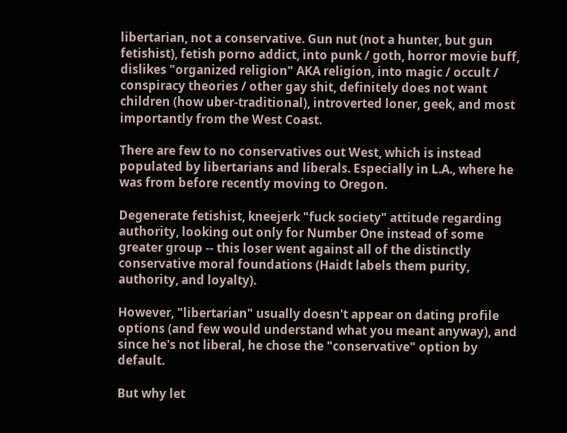libertarian, not a conservative. Gun nut (not a hunter, but gun fetishist), fetish porno addict, into punk / goth, horror movie buff, dislikes "organized religion" AKA religion, into magic / occult / conspiracy theories / other gay shit, definitely does not want children (how uber-traditional), introverted loner, geek, and most importantly from the West Coast.

There are few to no conservatives out West, which is instead populated by libertarians and liberals. Especially in L.A., where he was from before recently moving to Oregon.

Degenerate fetishist, kneejerk "fuck society" attitude regarding authority, looking out only for Number One instead of some greater group -- this loser went against all of the distinctly conservative moral foundations (Haidt labels them purity, authority, and loyalty).

However, "libertarian" usually doesn't appear on dating profile options (and few would understand what you meant anyway), and since he's not liberal, he chose the "conservative" option by default.

But why let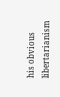his obvious libertarianism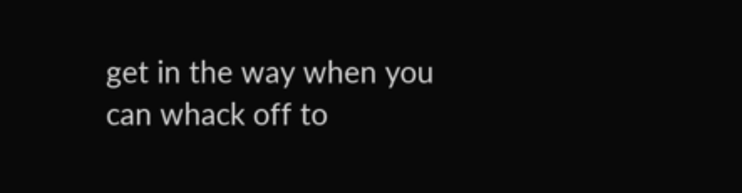get in the way when you can whack off to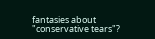fantasies about "conservative tears"?